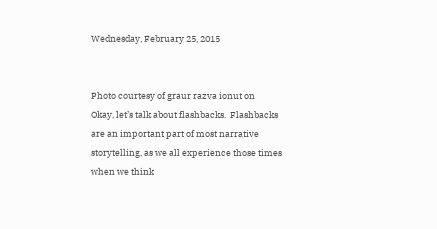Wednesday, February 25, 2015


Photo courtesy of graur razva ionut on
Okay, let’s talk about flashbacks.  Flashbacks are an important part of most narrative storytelling, as we all experience those times when we think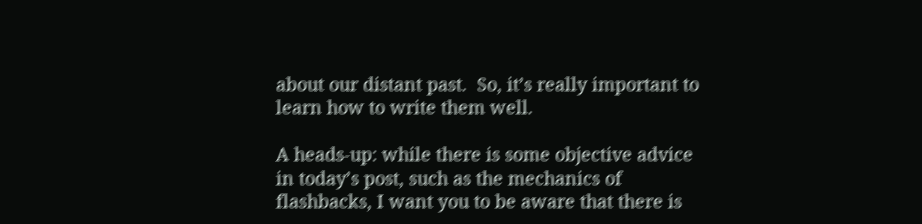about our distant past.  So, it’s really important to learn how to write them well.

A heads-up: while there is some objective advice in today’s post, such as the mechanics of flashbacks, I want you to be aware that there is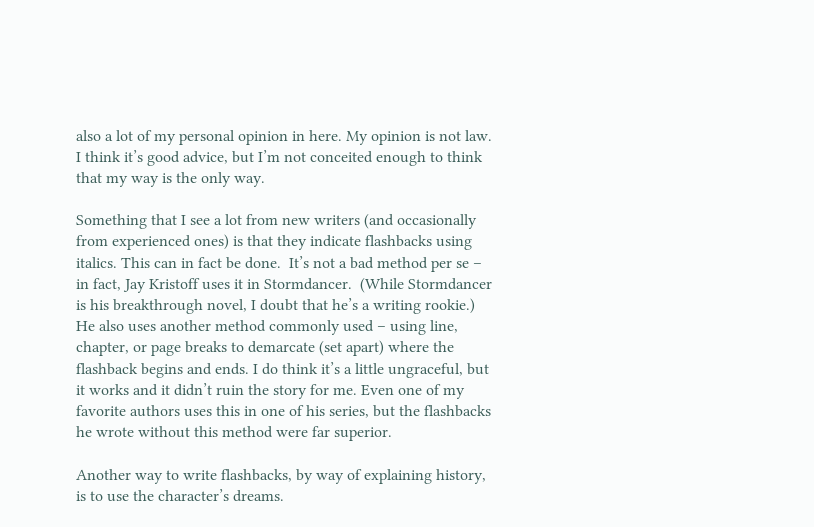also a lot of my personal opinion in here. My opinion is not law.  I think it’s good advice, but I’m not conceited enough to think that my way is the only way.

Something that I see a lot from new writers (and occasionally from experienced ones) is that they indicate flashbacks using italics. This can in fact be done.  It’s not a bad method per se – in fact, Jay Kristoff uses it in Stormdancer.  (While Stormdancer is his breakthrough novel, I doubt that he’s a writing rookie.) He also uses another method commonly used – using line, chapter, or page breaks to demarcate (set apart) where the flashback begins and ends. I do think it’s a little ungraceful, but it works and it didn’t ruin the story for me. Even one of my favorite authors uses this in one of his series, but the flashbacks he wrote without this method were far superior.

Another way to write flashbacks, by way of explaining history, is to use the character’s dreams.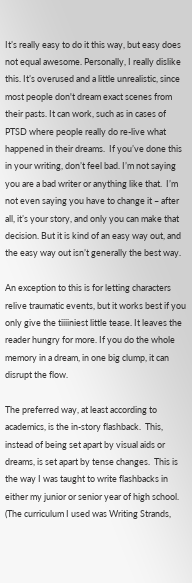It’s really easy to do it this way, but easy does not equal awesome. Personally, I really dislike this. It’s overused and a little unrealistic, since most people don't dream exact scenes from their pasts. It can work, such as in cases of PTSD where people really do re-live what happened in their dreams.  If you’ve done this in your writing, don’t feel bad. I’m not saying you are a bad writer or anything like that.  I’m not even saying you have to change it – after all, it’s your story, and only you can make that decision. But it is kind of an easy way out, and the easy way out isn’t generally the best way.

An exception to this is for letting characters relive traumatic events, but it works best if you only give the tiiiiniest little tease. It leaves the reader hungry for more. If you do the whole memory in a dream, in one big clump, it can disrupt the flow.

The preferred way, at least according to academics, is the in-story flashback.  This, instead of being set apart by visual aids or dreams, is set apart by tense changes.  This is the way I was taught to write flashbacks in either my junior or senior year of high school. (The curriculum I used was Writing Strands,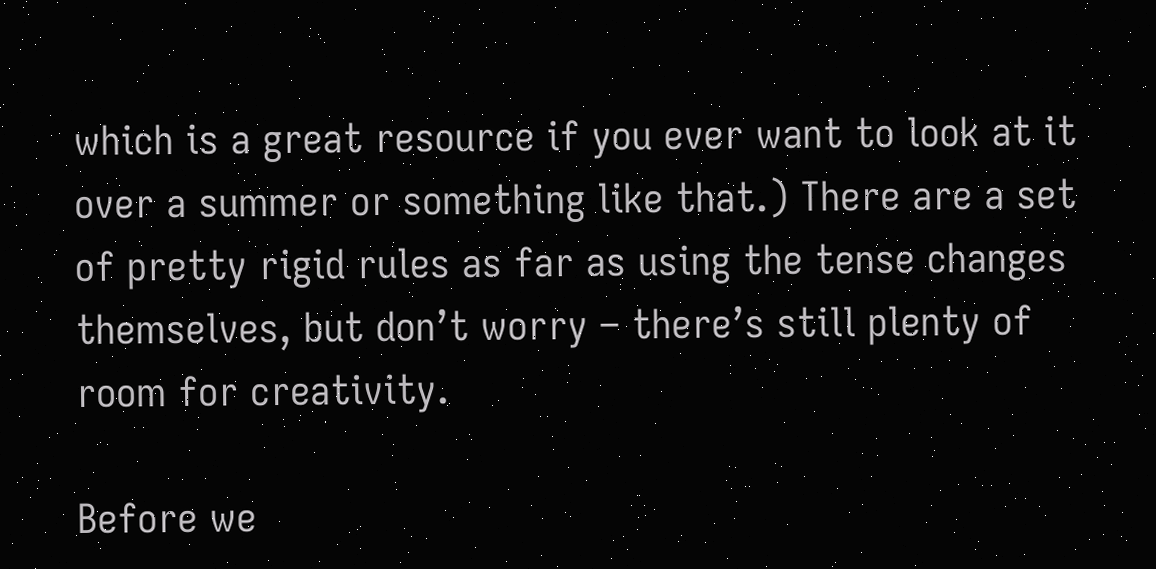which is a great resource if you ever want to look at it over a summer or something like that.) There are a set of pretty rigid rules as far as using the tense changes themselves, but don’t worry – there’s still plenty of room for creativity.

Before we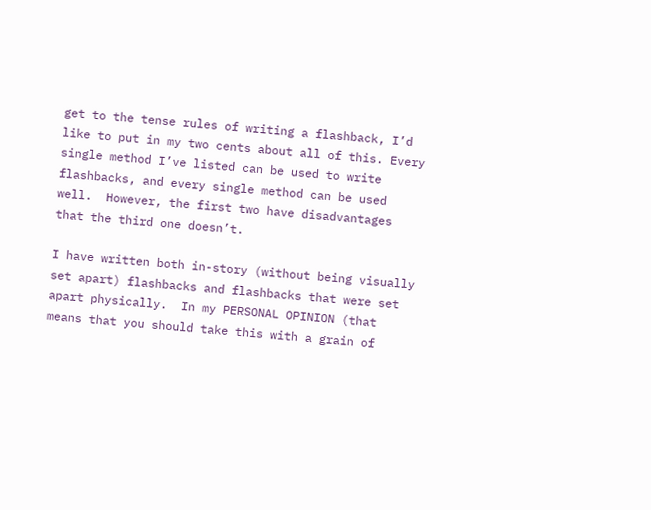get to the tense rules of writing a flashback, I’d like to put in my two cents about all of this. Every single method I’ve listed can be used to write flashbacks, and every single method can be used well.  However, the first two have disadvantages that the third one doesn’t.

I have written both in-story (without being visually set apart) flashbacks and flashbacks that were set apart physically.  In my PERSONAL OPINION (that means that you should take this with a grain of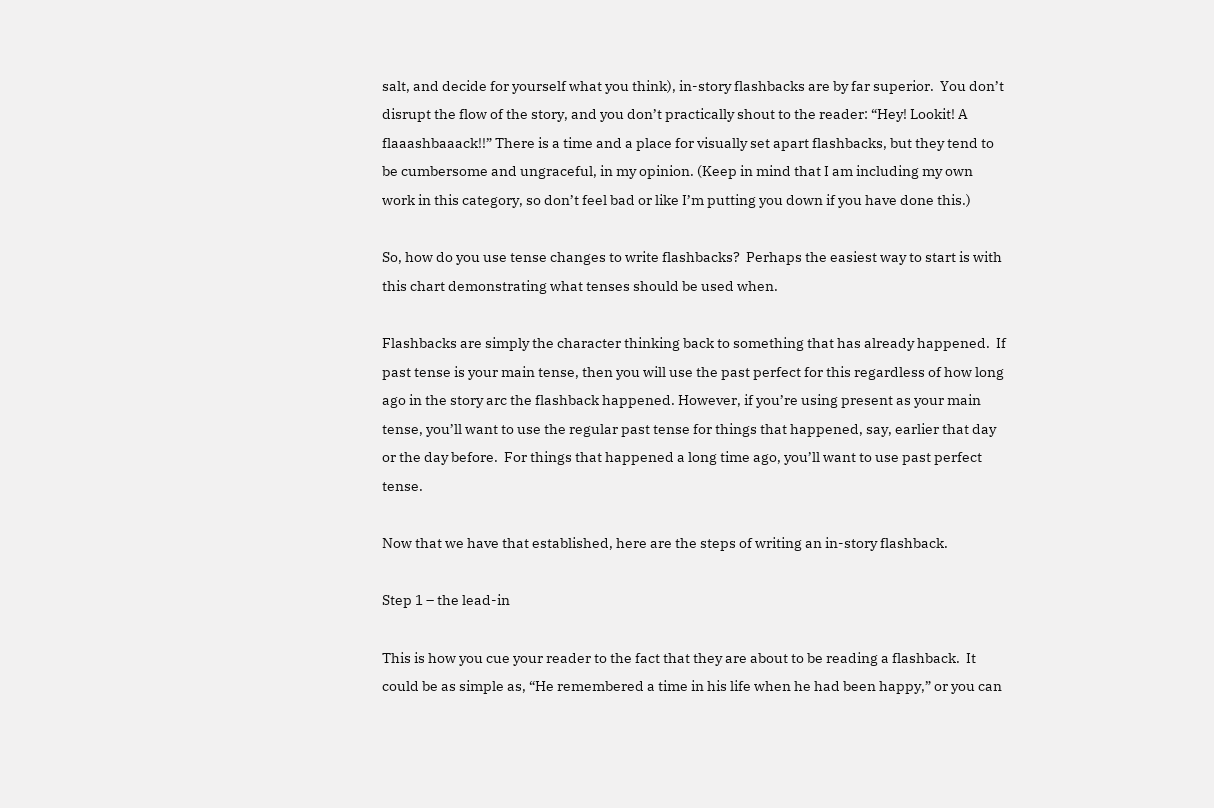salt, and decide for yourself what you think), in-story flashbacks are by far superior.  You don’t disrupt the flow of the story, and you don’t practically shout to the reader: “Hey! Lookit! A flaaashbaaack!!” There is a time and a place for visually set apart flashbacks, but they tend to be cumbersome and ungraceful, in my opinion. (Keep in mind that I am including my own work in this category, so don’t feel bad or like I’m putting you down if you have done this.)

So, how do you use tense changes to write flashbacks?  Perhaps the easiest way to start is with this chart demonstrating what tenses should be used when.

Flashbacks are simply the character thinking back to something that has already happened.  If past tense is your main tense, then you will use the past perfect for this regardless of how long ago in the story arc the flashback happened. However, if you’re using present as your main tense, you’ll want to use the regular past tense for things that happened, say, earlier that day or the day before.  For things that happened a long time ago, you’ll want to use past perfect tense.

Now that we have that established, here are the steps of writing an in-story flashback.

Step 1 – the lead-in

This is how you cue your reader to the fact that they are about to be reading a flashback.  It could be as simple as, “He remembered a time in his life when he had been happy,” or you can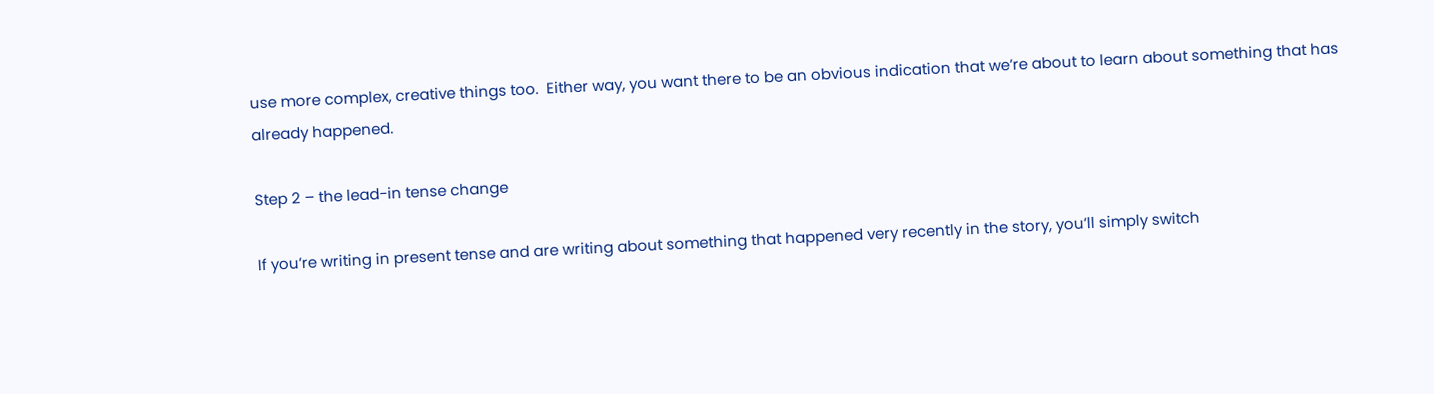use more complex, creative things too.  Either way, you want there to be an obvious indication that we’re about to learn about something that has already happened.

Step 2 – the lead-in tense change

If you’re writing in present tense and are writing about something that happened very recently in the story, you’ll simply switch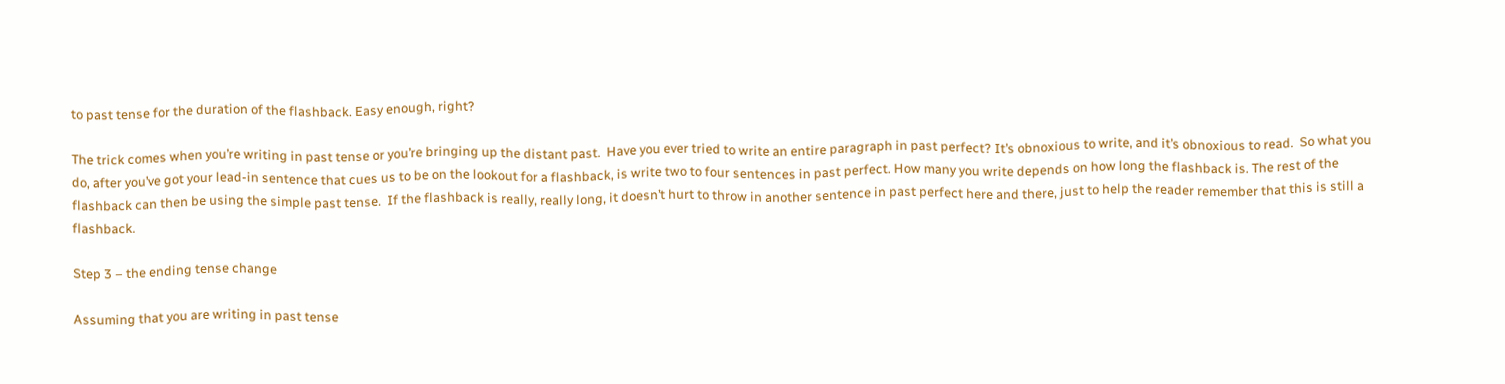to past tense for the duration of the flashback. Easy enough, right?

The trick comes when you’re writing in past tense or you’re bringing up the distant past.  Have you ever tried to write an entire paragraph in past perfect? It’s obnoxious to write, and it’s obnoxious to read.  So what you do, after you’ve got your lead-in sentence that cues us to be on the lookout for a flashback, is write two to four sentences in past perfect. How many you write depends on how long the flashback is. The rest of the flashback can then be using the simple past tense.  If the flashback is really, really long, it doesn’t hurt to throw in another sentence in past perfect here and there, just to help the reader remember that this is still a flashback.

Step 3 – the ending tense change

Assuming that you are writing in past tense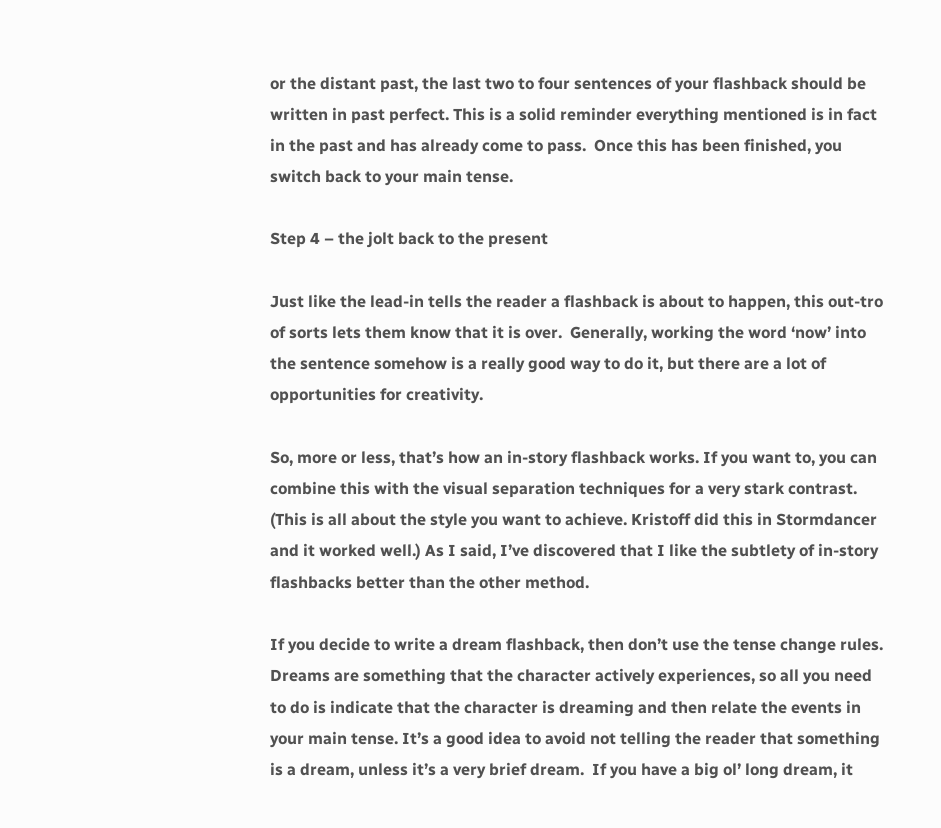or the distant past, the last two to four sentences of your flashback should be written in past perfect. This is a solid reminder everything mentioned is in fact in the past and has already come to pass.  Once this has been finished, you switch back to your main tense.

Step 4 – the jolt back to the present

Just like the lead-in tells the reader a flashback is about to happen, this out-tro of sorts lets them know that it is over.  Generally, working the word ‘now’ into the sentence somehow is a really good way to do it, but there are a lot of opportunities for creativity.

So, more or less, that’s how an in-story flashback works. If you want to, you can combine this with the visual separation techniques for a very stark contrast. (This is all about the style you want to achieve. Kristoff did this in Stormdancer and it worked well.) As I said, I’ve discovered that I like the subtlety of in-story flashbacks better than the other method.

If you decide to write a dream flashback, then don’t use the tense change rules. Dreams are something that the character actively experiences, so all you need to do is indicate that the character is dreaming and then relate the events in your main tense. It’s a good idea to avoid not telling the reader that something is a dream, unless it’s a very brief dream.  If you have a big ol’ long dream, it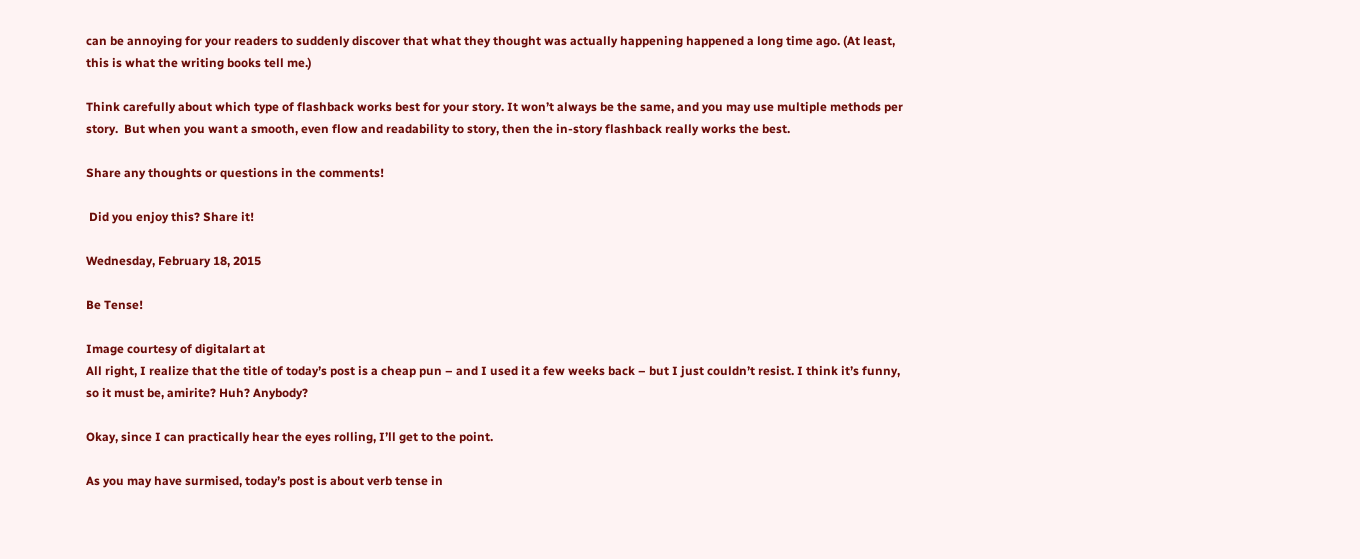can be annoying for your readers to suddenly discover that what they thought was actually happening happened a long time ago. (At least, this is what the writing books tell me.)

Think carefully about which type of flashback works best for your story. It won’t always be the same, and you may use multiple methods per story.  But when you want a smooth, even flow and readability to story, then the in-story flashback really works the best.

Share any thoughts or questions in the comments!

 Did you enjoy this? Share it!

Wednesday, February 18, 2015

Be Tense!

Image courtesy of digitalart at
All right, I realize that the title of today’s post is a cheap pun – and I used it a few weeks back – but I just couldn’t resist. I think it’s funny, so it must be, amirite? Huh? Anybody?

Okay, since I can practically hear the eyes rolling, I’ll get to the point.

As you may have surmised, today’s post is about verb tense in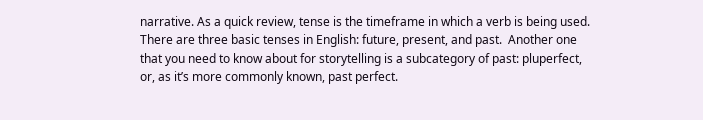narrative. As a quick review, tense is the timeframe in which a verb is being used. There are three basic tenses in English: future, present, and past.  Another one that you need to know about for storytelling is a subcategory of past: pluperfect, or, as it’s more commonly known, past perfect.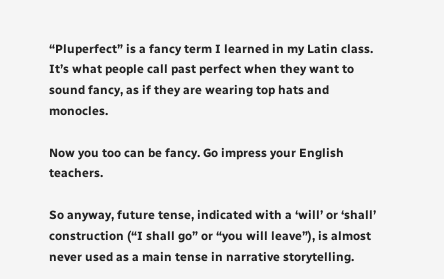“Pluperfect” is a fancy term I learned in my Latin class. It’s what people call past perfect when they want to sound fancy, as if they are wearing top hats and monocles.

Now you too can be fancy. Go impress your English teachers.

So anyway, future tense, indicated with a ‘will’ or ‘shall’ construction (“I shall go” or “you will leave”), is almost never used as a main tense in narrative storytelling.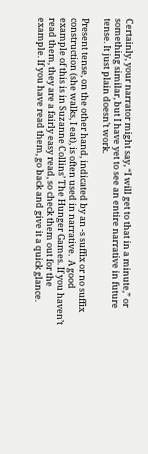Certainly, your narrator might say, “I will get to that in a minute,” or something similar, but I have yet to see an entire narrative in future tense. It just plain doesn’t work.

Present tense, on the other hand, indicated by an -s suffix or no suffix construction (she walks, I eat), is often used in narrative.  A good example of this is in Suzanne Collins’ The Hunger Games. If you haven’t read them, they are a fairly easy read, so check them out for the example. If you have read them, go back and give it a quick glance.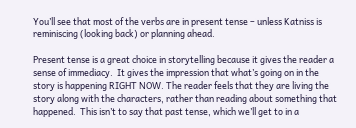You’ll see that most of the verbs are in present tense – unless Katniss is reminiscing (looking back) or planning ahead.

Present tense is a great choice in storytelling because it gives the reader a sense of immediacy.  It gives the impression that what’s going on in the story is happening RIGHT NOW. The reader feels that they are living the story along with the characters, rather than reading about something that happened.  This isn’t to say that past tense, which we’ll get to in a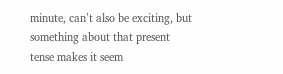minute, can’t also be exciting, but something about that present tense makes it seem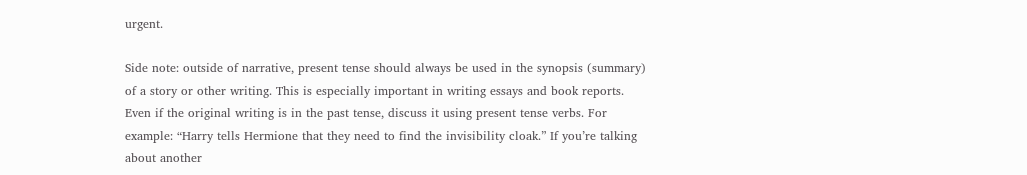urgent.

Side note: outside of narrative, present tense should always be used in the synopsis (summary) of a story or other writing. This is especially important in writing essays and book reports. Even if the original writing is in the past tense, discuss it using present tense verbs. For example: “Harry tells Hermione that they need to find the invisibility cloak.” If you’re talking about another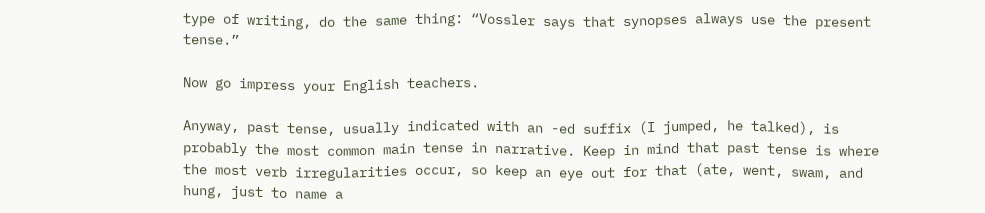type of writing, do the same thing: “Vossler says that synopses always use the present tense.”

Now go impress your English teachers.

Anyway, past tense, usually indicated with an -ed suffix (I jumped, he talked), is probably the most common main tense in narrative. Keep in mind that past tense is where the most verb irregularities occur, so keep an eye out for that (ate, went, swam, and hung, just to name a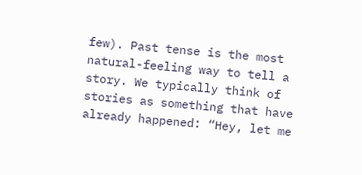few). Past tense is the most natural-feeling way to tell a story. We typically think of stories as something that have already happened: “Hey, let me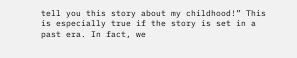tell you this story about my childhood!” This is especially true if the story is set in a past era. In fact, we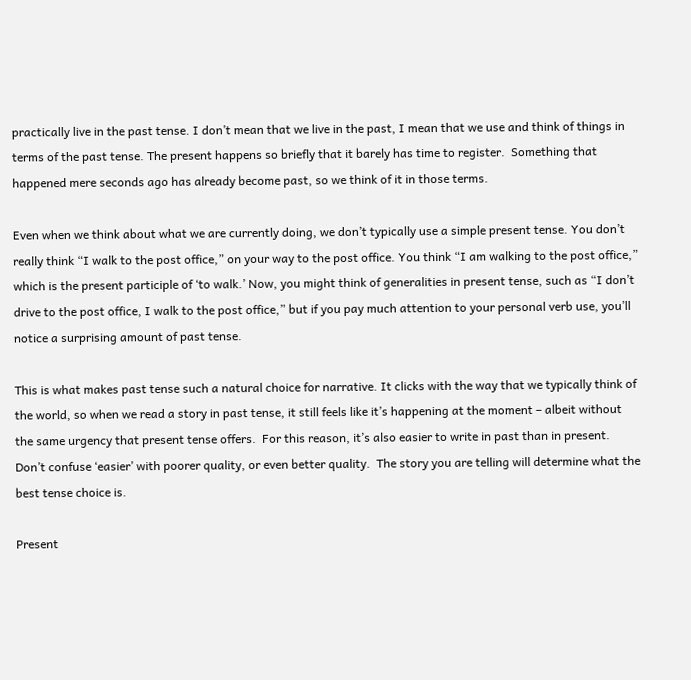practically live in the past tense. I don’t mean that we live in the past, I mean that we use and think of things in terms of the past tense. The present happens so briefly that it barely has time to register.  Something that happened mere seconds ago has already become past, so we think of it in those terms.

Even when we think about what we are currently doing, we don’t typically use a simple present tense. You don’t really think “I walk to the post office,” on your way to the post office. You think “I am walking to the post office,” which is the present participle of ‘to walk.’ Now, you might think of generalities in present tense, such as “I don’t drive to the post office, I walk to the post office,” but if you pay much attention to your personal verb use, you’ll notice a surprising amount of past tense.

This is what makes past tense such a natural choice for narrative. It clicks with the way that we typically think of the world, so when we read a story in past tense, it still feels like it’s happening at the moment – albeit without the same urgency that present tense offers.  For this reason, it’s also easier to write in past than in present.  Don’t confuse ‘easier’ with poorer quality, or even better quality.  The story you are telling will determine what the best tense choice is.

Present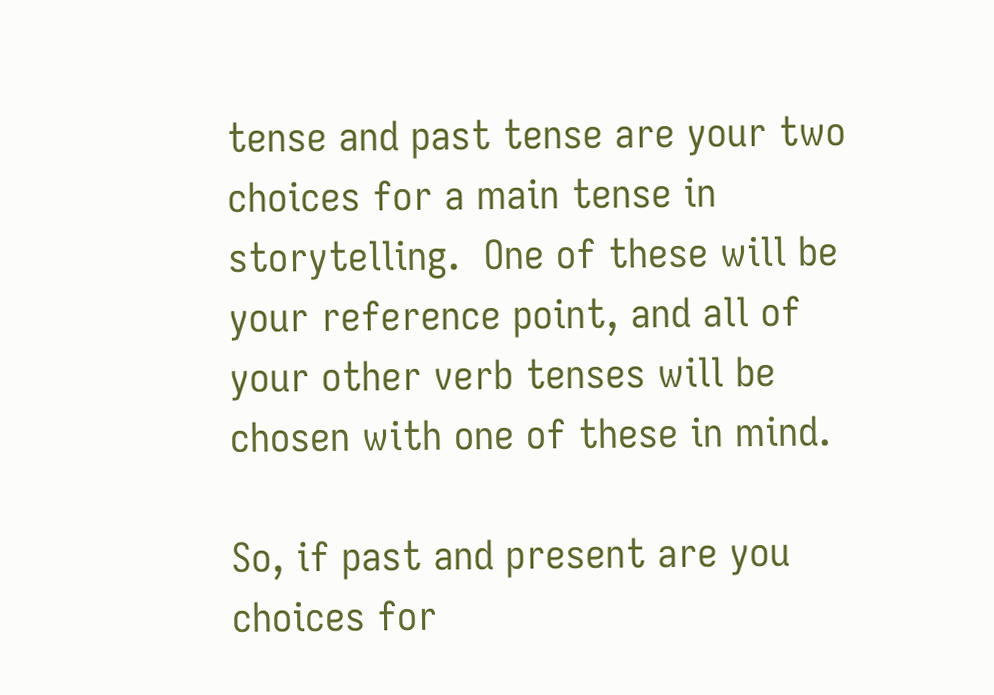tense and past tense are your two choices for a main tense in storytelling.  One of these will be your reference point, and all of your other verb tenses will be chosen with one of these in mind.

So, if past and present are you choices for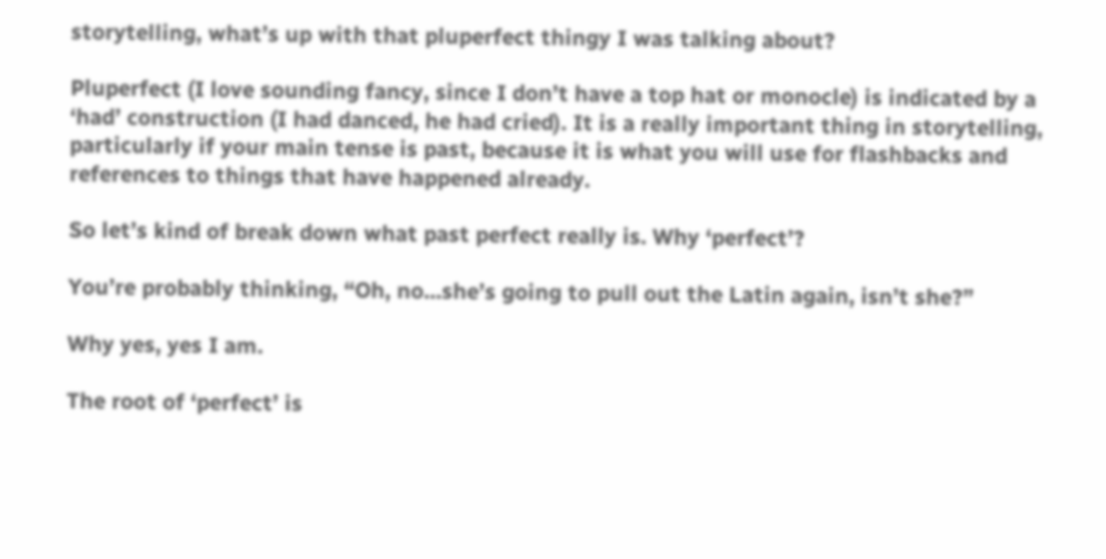storytelling, what’s up with that pluperfect thingy I was talking about?

Pluperfect (I love sounding fancy, since I don’t have a top hat or monocle) is indicated by a ‘had’ construction (I had danced, he had cried). It is a really important thing in storytelling, particularly if your main tense is past, because it is what you will use for flashbacks and references to things that have happened already.

So let’s kind of break down what past perfect really is. Why ‘perfect’?

You’re probably thinking, “Oh, no...she’s going to pull out the Latin again, isn’t she?”

Why yes, yes I am.

The root of ‘perfect’ is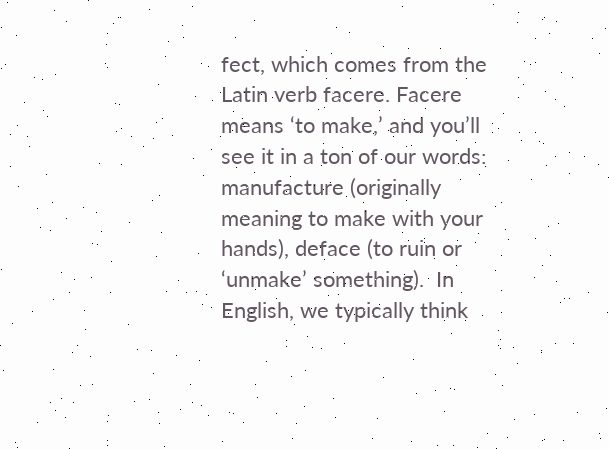fect, which comes from the Latin verb facere. Facere means ‘to make,’ and you’ll see it in a ton of our words: manufacture (originally meaning to make with your hands), deface (to ruin or ‘unmake’ something).  In English, we typically think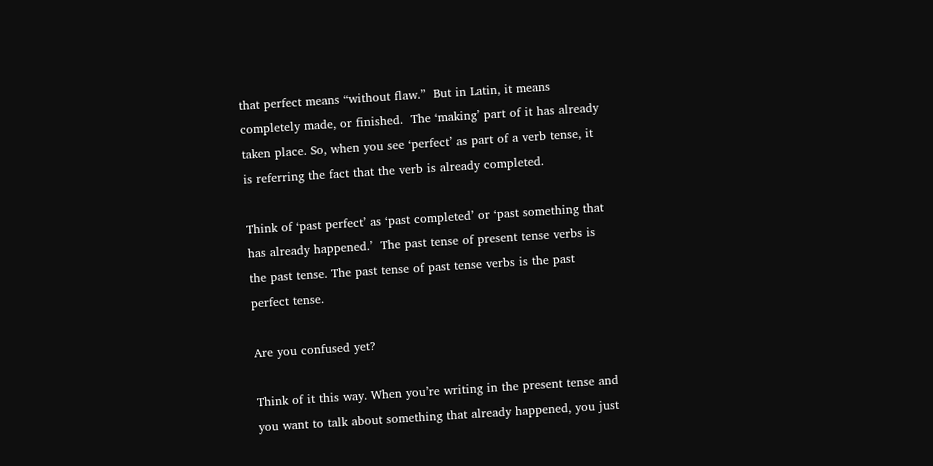that perfect means “without flaw.”  But in Latin, it means completely made, or finished.  The ‘making’ part of it has already taken place. So, when you see ‘perfect’ as part of a verb tense, it is referring the fact that the verb is already completed.

Think of ‘past perfect’ as ‘past completed’ or ‘past something that has already happened.’  The past tense of present tense verbs is the past tense. The past tense of past tense verbs is the past perfect tense.

Are you confused yet?

Think of it this way. When you’re writing in the present tense and you want to talk about something that already happened, you just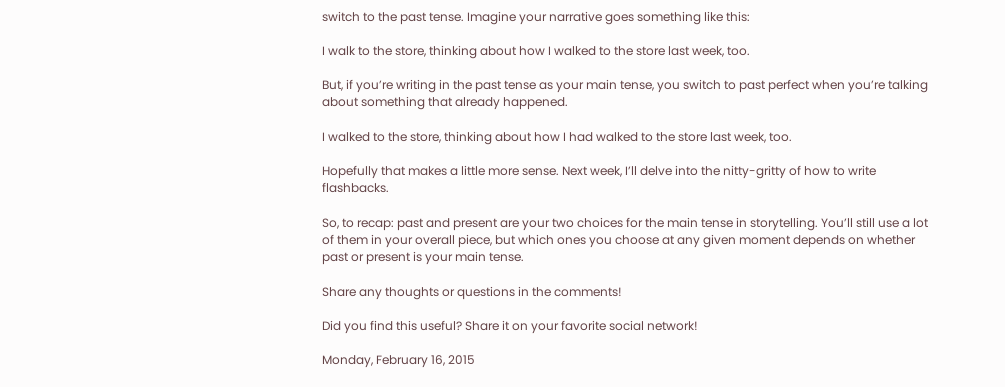switch to the past tense. Imagine your narrative goes something like this:

I walk to the store, thinking about how I walked to the store last week, too.

But, if you’re writing in the past tense as your main tense, you switch to past perfect when you’re talking about something that already happened.

I walked to the store, thinking about how I had walked to the store last week, too.

Hopefully that makes a little more sense. Next week, I’ll delve into the nitty-gritty of how to write flashbacks.

So, to recap: past and present are your two choices for the main tense in storytelling. You’ll still use a lot of them in your overall piece, but which ones you choose at any given moment depends on whether past or present is your main tense.

Share any thoughts or questions in the comments!

Did you find this useful? Share it on your favorite social network!

Monday, February 16, 2015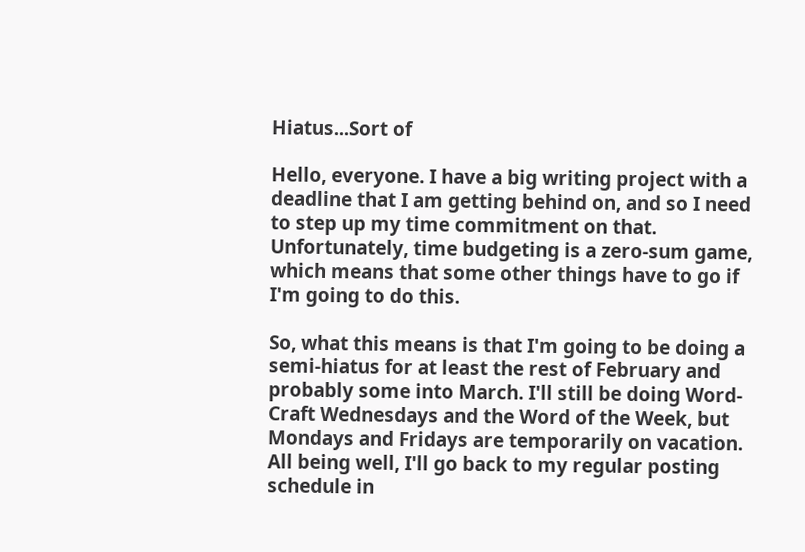Hiatus...Sort of

Hello, everyone. I have a big writing project with a deadline that I am getting behind on, and so I need to step up my time commitment on that.  Unfortunately, time budgeting is a zero-sum game, which means that some other things have to go if I'm going to do this.

So, what this means is that I'm going to be doing a semi-hiatus for at least the rest of February and probably some into March. I'll still be doing Word-Craft Wednesdays and the Word of the Week, but Mondays and Fridays are temporarily on vacation. All being well, I'll go back to my regular posting schedule in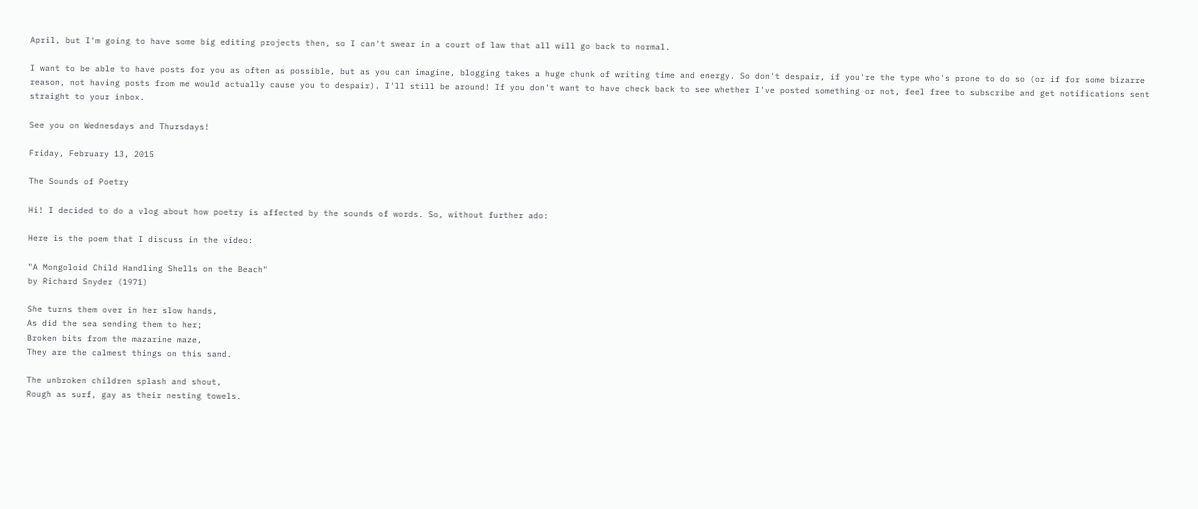April, but I'm going to have some big editing projects then, so I can't swear in a court of law that all will go back to normal.

I want to be able to have posts for you as often as possible, but as you can imagine, blogging takes a huge chunk of writing time and energy. So don't despair, if you're the type who's prone to do so (or if for some bizarre reason, not having posts from me would actually cause you to despair). I'll still be around! If you don't want to have check back to see whether I've posted something or not, feel free to subscribe and get notifications sent straight to your inbox.

See you on Wednesdays and Thursdays!

Friday, February 13, 2015

The Sounds of Poetry

Hi! I decided to do a vlog about how poetry is affected by the sounds of words. So, without further ado:

Here is the poem that I discuss in the video:

"A Mongoloid Child Handling Shells on the Beach"
by Richard Snyder (1971)

She turns them over in her slow hands,
As did the sea sending them to her;
Broken bits from the mazarine maze,
They are the calmest things on this sand.

The unbroken children splash and shout,
Rough as surf, gay as their nesting towels.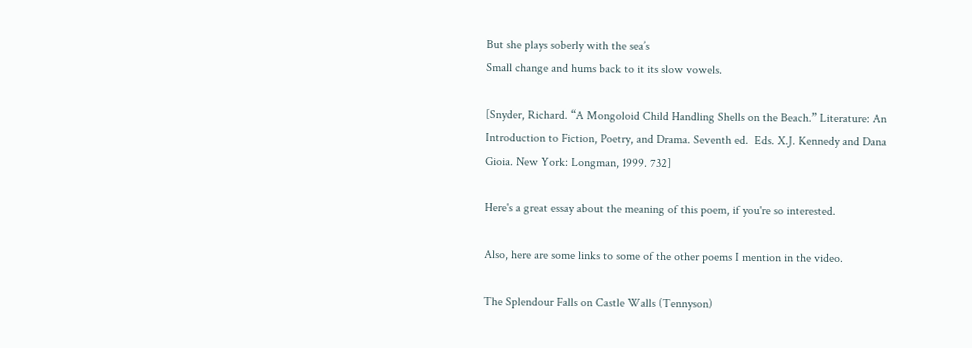But she plays soberly with the sea’s
Small change and hums back to it its slow vowels.

[Snyder, Richard. “A Mongoloid Child Handling Shells on the Beach.” Literature: An Introduction to Fiction, Poetry, and Drama. Seventh ed.  Eds. X.J. Kennedy and Dana Gioia. New York: Longman, 1999. 732]

Here's a great essay about the meaning of this poem, if you're so interested.

Also, here are some links to some of the other poems I mention in the video.

The Splendour Falls on Castle Walls (Tennyson)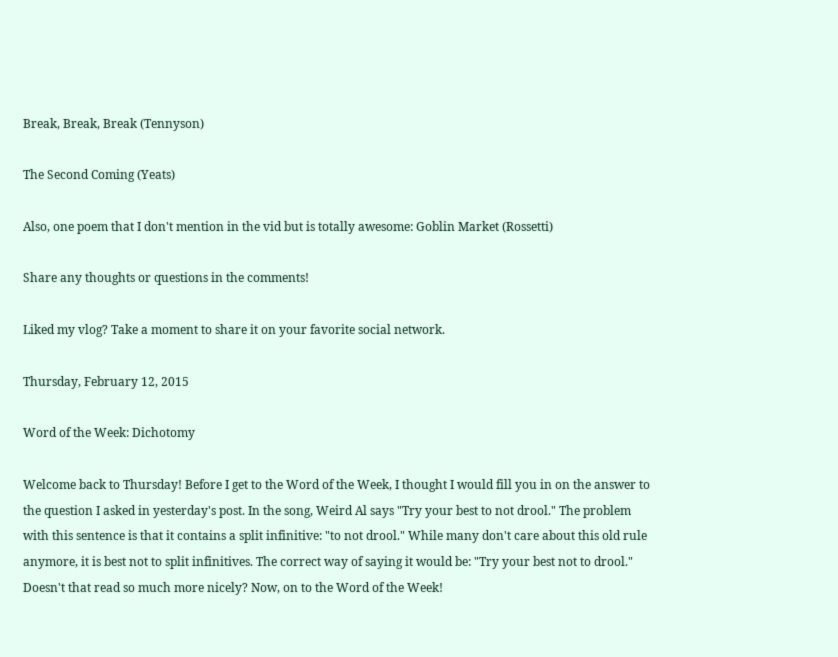Break, Break, Break (Tennyson)

The Second Coming (Yeats)

Also, one poem that I don't mention in the vid but is totally awesome: Goblin Market (Rossetti)

Share any thoughts or questions in the comments!

Liked my vlog? Take a moment to share it on your favorite social network.

Thursday, February 12, 2015

Word of the Week: Dichotomy

Welcome back to Thursday! Before I get to the Word of the Week, I thought I would fill you in on the answer to the question I asked in yesterday's post. In the song, Weird Al says "Try your best to not drool." The problem with this sentence is that it contains a split infinitive: "to not drool." While many don't care about this old rule anymore, it is best not to split infinitives. The correct way of saying it would be: "Try your best not to drool." Doesn't that read so much more nicely? Now, on to the Word of the Week!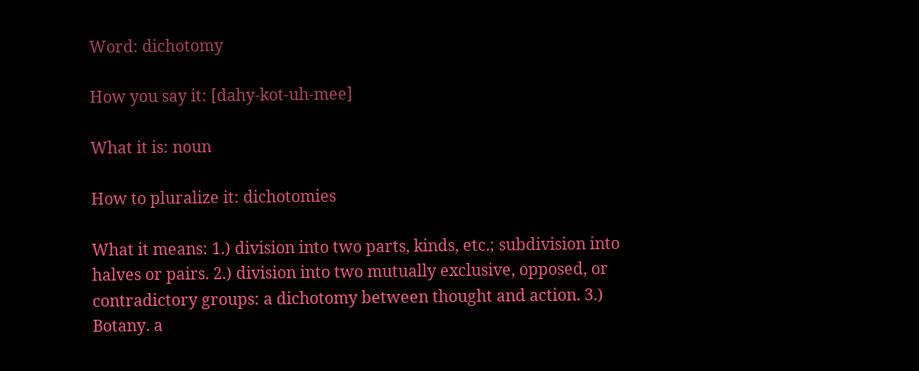Word: dichotomy

How you say it: [dahy-kot-uh-mee]

What it is: noun

How to pluralize it: dichotomies

What it means: 1.) division into two parts, kinds, etc.; subdivision into halves or pairs. 2.) division into two mutually exclusive, opposed, or contradictory groups: a dichotomy between thought and action. 3.) Botany. a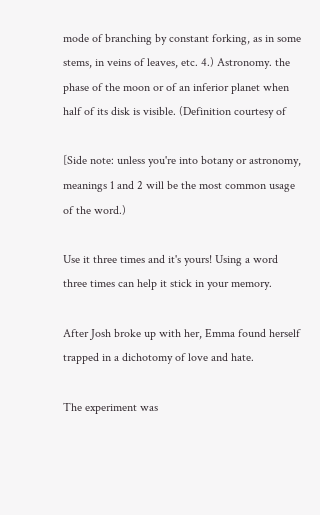mode of branching by constant forking, as in some stems, in veins of leaves, etc. 4.) Astronomy. the phase of the moon or of an inferior planet when half of its disk is visible. (Definition courtesy of

[Side note: unless you're into botany or astronomy, meanings 1 and 2 will be the most common usage of the word.)

Use it three times and it's yours! Using a word three times can help it stick in your memory.

After Josh broke up with her, Emma found herself trapped in a dichotomy of love and hate.

The experiment was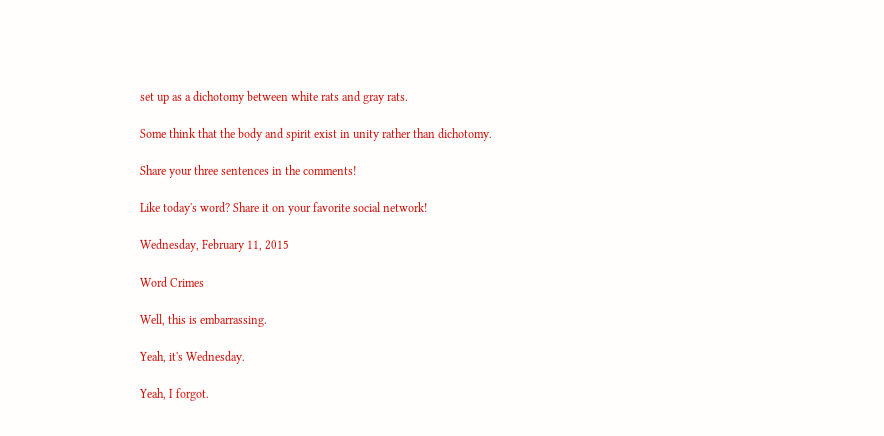set up as a dichotomy between white rats and gray rats.

Some think that the body and spirit exist in unity rather than dichotomy.

Share your three sentences in the comments!

Like today's word? Share it on your favorite social network!

Wednesday, February 11, 2015

Word Crimes

Well, this is embarrassing.

Yeah, it's Wednesday.

Yeah, I forgot.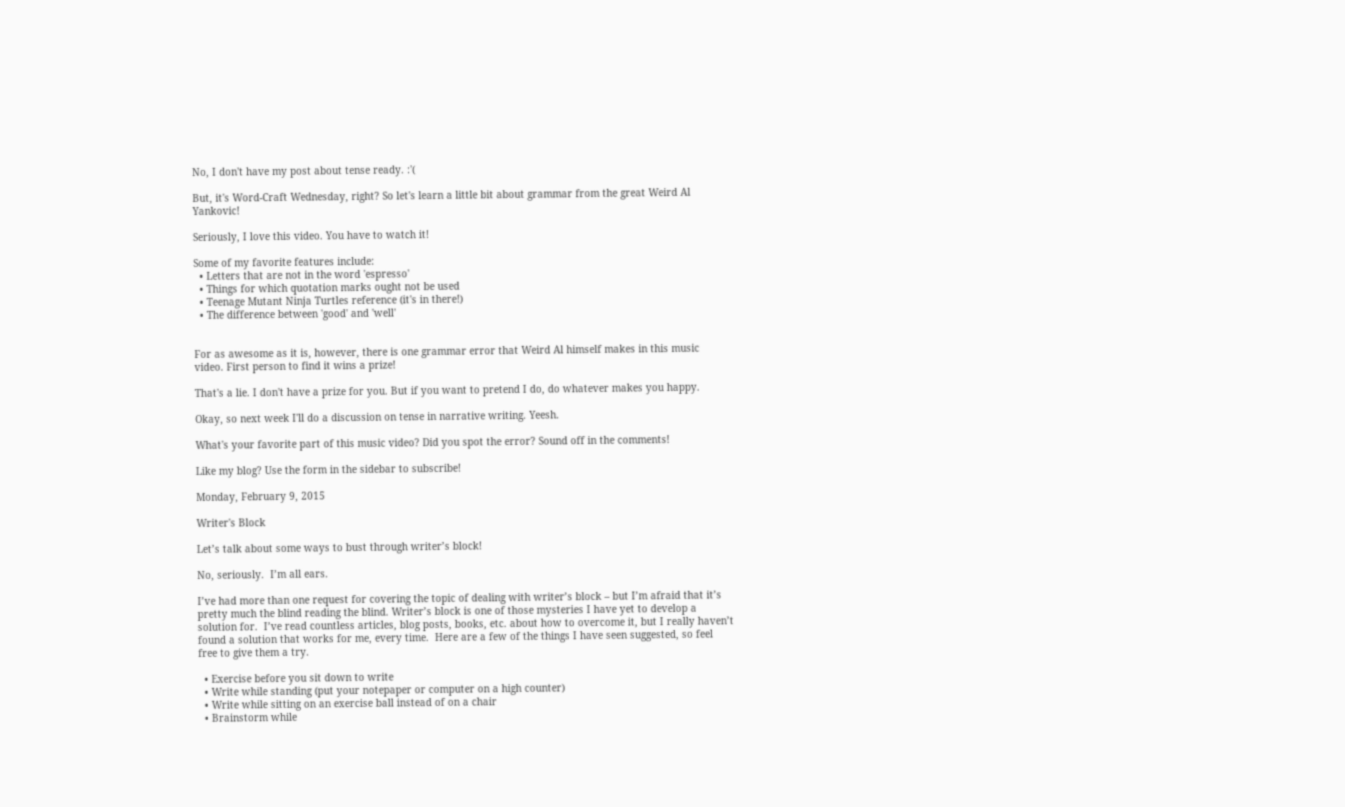No, I don't have my post about tense ready. :'(

But, it's Word-Craft Wednesday, right? So let's learn a little bit about grammar from the great Weird Al Yankovic!

Seriously, I love this video. You have to watch it!

Some of my favorite features include:
  • Letters that are not in the word 'espresso'
  • Things for which quotation marks ought not be used
  • Teenage Mutant Ninja Turtles reference (it's in there!)
  • The difference between 'good' and 'well'


For as awesome as it is, however, there is one grammar error that Weird Al himself makes in this music video. First person to find it wins a prize!

That's a lie. I don't have a prize for you. But if you want to pretend I do, do whatever makes you happy.

Okay, so next week I'll do a discussion on tense in narrative writing. Yeesh.

What's your favorite part of this music video? Did you spot the error? Sound off in the comments!

Like my blog? Use the form in the sidebar to subscribe!

Monday, February 9, 2015

Writer's Block

Let’s talk about some ways to bust through writer’s block!

No, seriously.  I’m all ears.

I’ve had more than one request for covering the topic of dealing with writer’s block – but I’m afraid that it’s pretty much the blind reading the blind. Writer’s block is one of those mysteries I have yet to develop a solution for.  I’ve read countless articles, blog posts, books, etc. about how to overcome it, but I really haven’t found a solution that works for me, every time.  Here are a few of the things I have seen suggested, so feel free to give them a try.

  • Exercise before you sit down to write
  • Write while standing (put your notepaper or computer on a high counter)
  • Write while sitting on an exercise ball instead of on a chair
  • Brainstorm while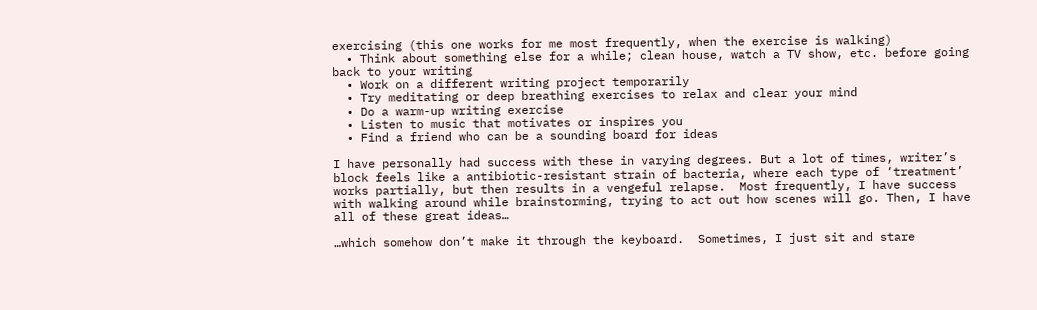exercising (this one works for me most frequently, when the exercise is walking)
  • Think about something else for a while; clean house, watch a TV show, etc. before going back to your writing
  • Work on a different writing project temporarily
  • Try meditating or deep breathing exercises to relax and clear your mind
  • Do a warm-up writing exercise
  • Listen to music that motivates or inspires you
  • Find a friend who can be a sounding board for ideas

I have personally had success with these in varying degrees. But a lot of times, writer’s block feels like a antibiotic-resistant strain of bacteria, where each type of ‘treatment’ works partially, but then results in a vengeful relapse.  Most frequently, I have success with walking around while brainstorming, trying to act out how scenes will go. Then, I have all of these great ideas…

…which somehow don’t make it through the keyboard.  Sometimes, I just sit and stare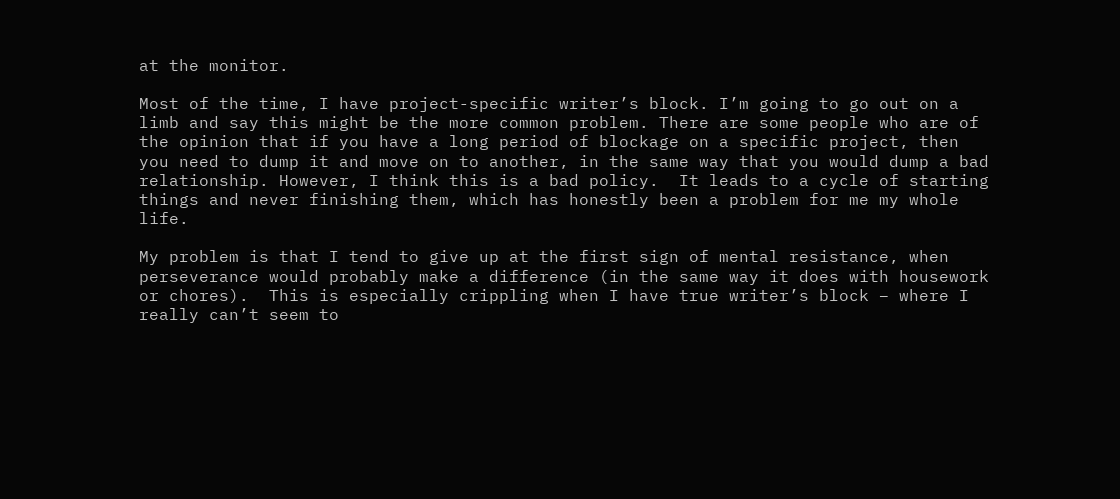at the monitor.

Most of the time, I have project-specific writer’s block. I’m going to go out on a limb and say this might be the more common problem. There are some people who are of the opinion that if you have a long period of blockage on a specific project, then you need to dump it and move on to another, in the same way that you would dump a bad relationship. However, I think this is a bad policy.  It leads to a cycle of starting things and never finishing them, which has honestly been a problem for me my whole life.

My problem is that I tend to give up at the first sign of mental resistance, when perseverance would probably make a difference (in the same way it does with housework or chores).  This is especially crippling when I have true writer’s block – where I really can’t seem to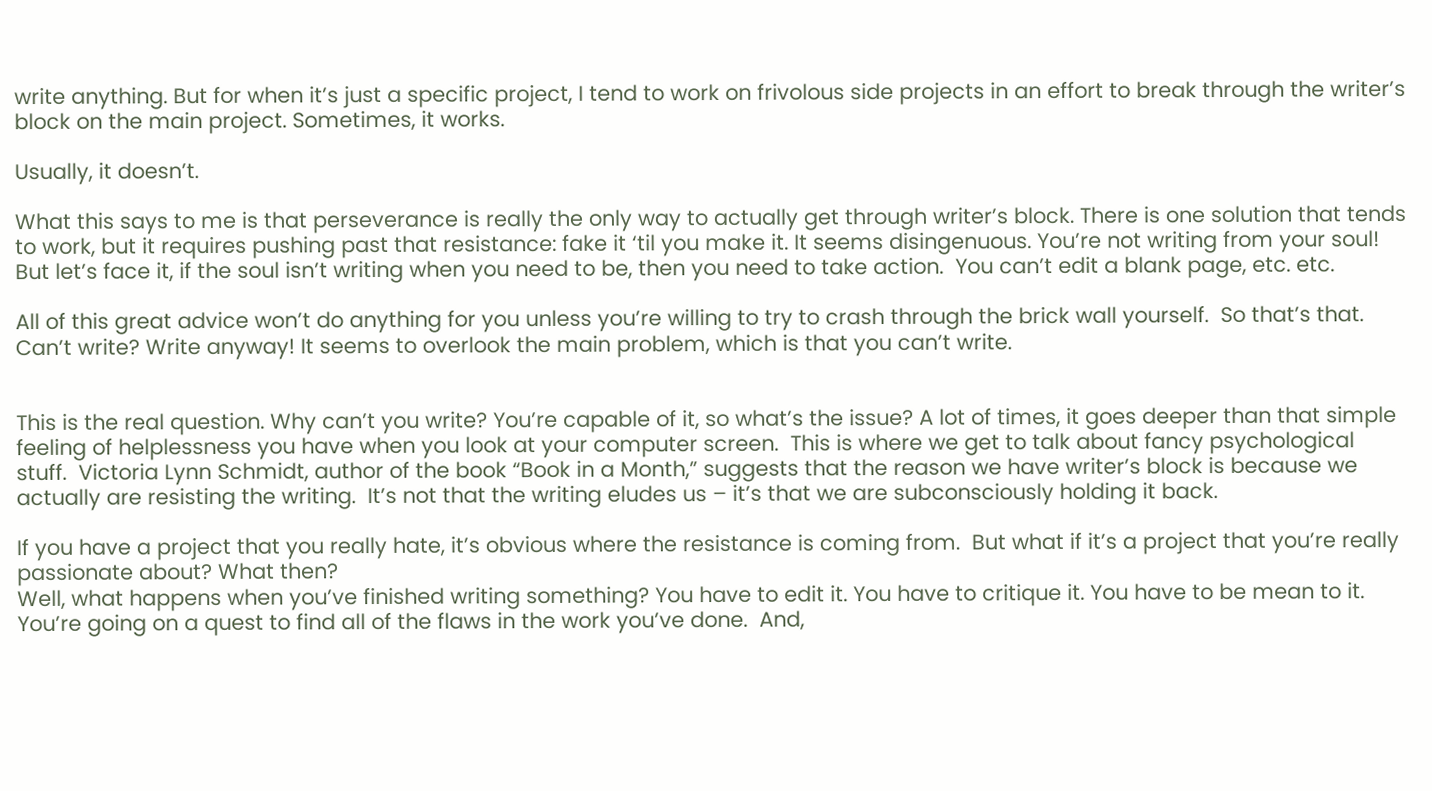write anything. But for when it’s just a specific project, I tend to work on frivolous side projects in an effort to break through the writer’s block on the main project. Sometimes, it works.

Usually, it doesn’t.

What this says to me is that perseverance is really the only way to actually get through writer’s block. There is one solution that tends to work, but it requires pushing past that resistance: fake it ‘til you make it. It seems disingenuous. You’re not writing from your soul! But let’s face it, if the soul isn’t writing when you need to be, then you need to take action.  You can’t edit a blank page, etc. etc.

All of this great advice won’t do anything for you unless you’re willing to try to crash through the brick wall yourself.  So that’s that. Can’t write? Write anyway! It seems to overlook the main problem, which is that you can’t write.


This is the real question. Why can’t you write? You’re capable of it, so what’s the issue? A lot of times, it goes deeper than that simple feeling of helplessness you have when you look at your computer screen.  This is where we get to talk about fancy psychological stuff.  Victoria Lynn Schmidt, author of the book “Book in a Month,” suggests that the reason we have writer’s block is because we actually are resisting the writing.  It’s not that the writing eludes us – it’s that we are subconsciously holding it back.

If you have a project that you really hate, it’s obvious where the resistance is coming from.  But what if it’s a project that you’re really passionate about? What then?
Well, what happens when you’ve finished writing something? You have to edit it. You have to critique it. You have to be mean to it. You’re going on a quest to find all of the flaws in the work you’ve done.  And,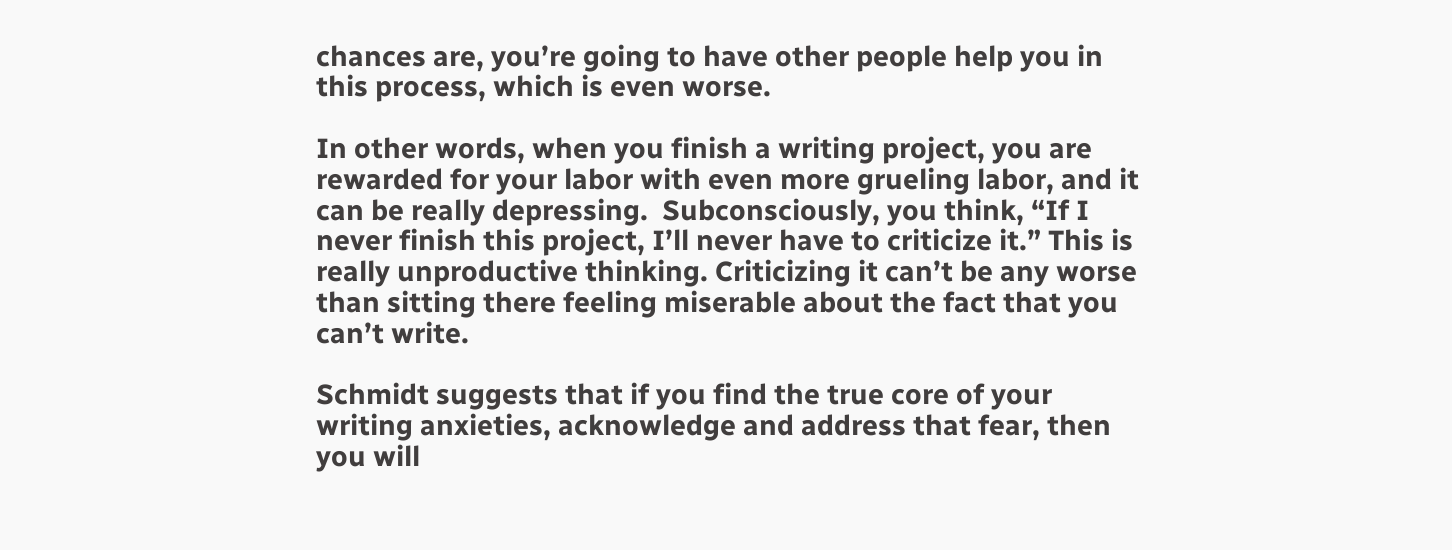chances are, you’re going to have other people help you in this process, which is even worse.

In other words, when you finish a writing project, you are rewarded for your labor with even more grueling labor, and it can be really depressing.  Subconsciously, you think, “If I never finish this project, I’ll never have to criticize it.” This is really unproductive thinking. Criticizing it can’t be any worse than sitting there feeling miserable about the fact that you can’t write.

Schmidt suggests that if you find the true core of your writing anxieties, acknowledge and address that fear, then you will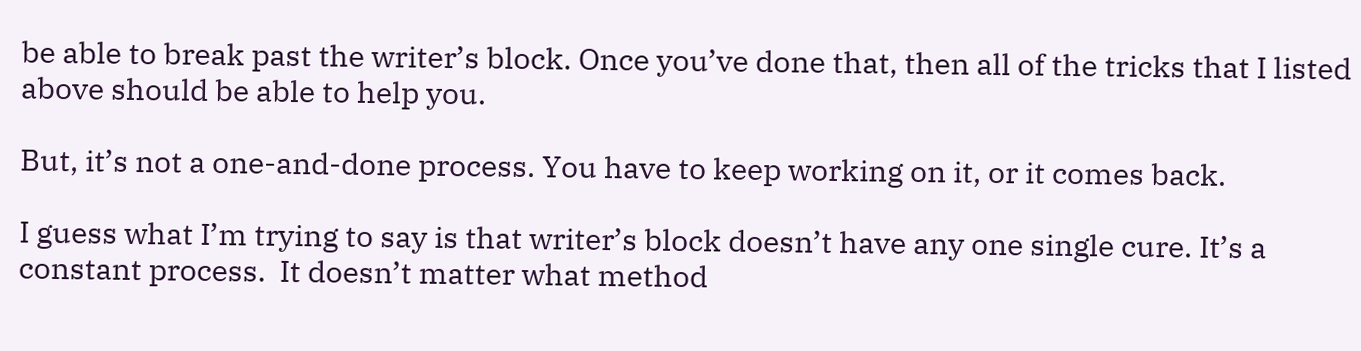be able to break past the writer’s block. Once you’ve done that, then all of the tricks that I listed above should be able to help you.

But, it’s not a one-and-done process. You have to keep working on it, or it comes back.

I guess what I’m trying to say is that writer’s block doesn’t have any one single cure. It’s a constant process.  It doesn’t matter what method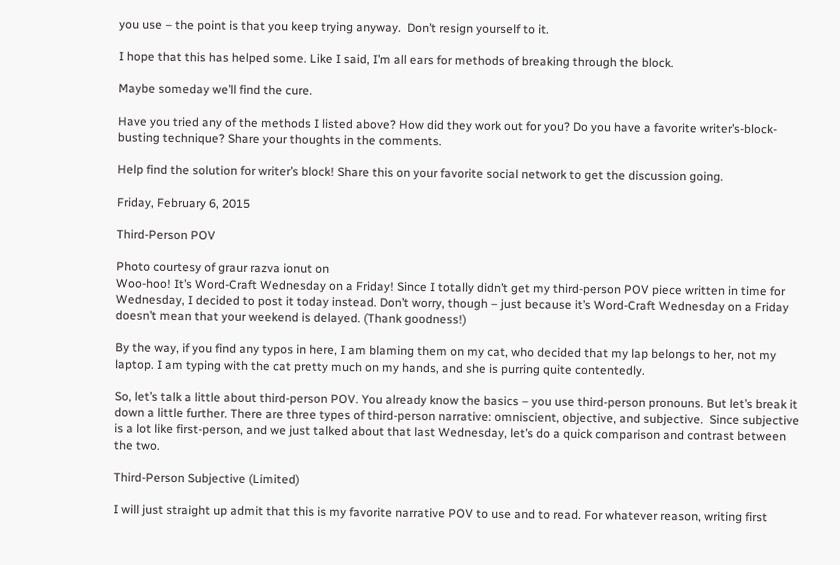you use – the point is that you keep trying anyway.  Don’t resign yourself to it.

I hope that this has helped some. Like I said, I’m all ears for methods of breaking through the block.

Maybe someday we’ll find the cure.

Have you tried any of the methods I listed above? How did they work out for you? Do you have a favorite writer’s-block-busting technique? Share your thoughts in the comments.

Help find the solution for writer’s block! Share this on your favorite social network to get the discussion going.

Friday, February 6, 2015

Third-Person POV

Photo courtesy of graur razva ionut on
Woo-hoo! It’s Word-Craft Wednesday on a Friday! Since I totally didn’t get my third-person POV piece written in time for Wednesday, I decided to post it today instead. Don’t worry, though – just because it’s Word-Craft Wednesday on a Friday doesn’t mean that your weekend is delayed. (Thank goodness!)

By the way, if you find any typos in here, I am blaming them on my cat, who decided that my lap belongs to her, not my laptop. I am typing with the cat pretty much on my hands, and she is purring quite contentedly.

So, let’s talk a little about third-person POV. You already know the basics – you use third-person pronouns. But let’s break it down a little further. There are three types of third-person narrative: omniscient, objective, and subjective.  Since subjective is a lot like first-person, and we just talked about that last Wednesday, let’s do a quick comparison and contrast between the two.

Third-Person Subjective (Limited)

I will just straight up admit that this is my favorite narrative POV to use and to read. For whatever reason, writing first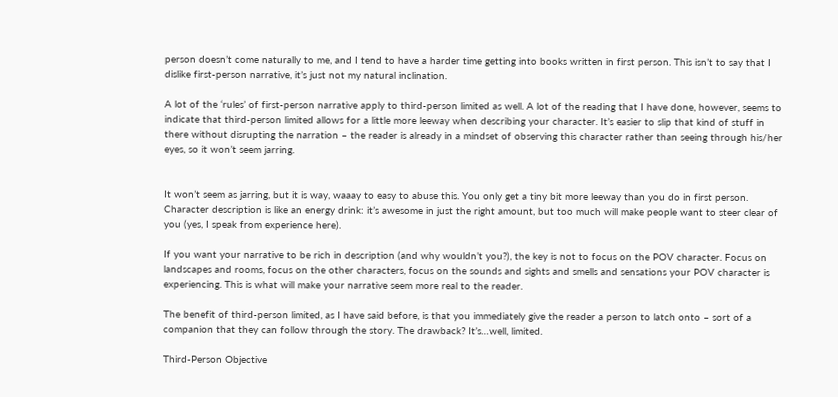person doesn’t come naturally to me, and I tend to have a harder time getting into books written in first person. This isn’t to say that I dislike first-person narrative, it’s just not my natural inclination.

A lot of the ‘rules’ of first-person narrative apply to third-person limited as well. A lot of the reading that I have done, however, seems to indicate that third-person limited allows for a little more leeway when describing your character. It’s easier to slip that kind of stuff in there without disrupting the narration – the reader is already in a mindset of observing this character rather than seeing through his/her eyes, so it won’t seem jarring.


It won’t seem as jarring, but it is way, waaay to easy to abuse this. You only get a tiny bit more leeway than you do in first person. Character description is like an energy drink: it’s awesome in just the right amount, but too much will make people want to steer clear of you (yes, I speak from experience here).

If you want your narrative to be rich in description (and why wouldn’t you?), the key is not to focus on the POV character. Focus on landscapes and rooms, focus on the other characters, focus on the sounds and sights and smells and sensations your POV character is experiencing. This is what will make your narrative seem more real to the reader.

The benefit of third-person limited, as I have said before, is that you immediately give the reader a person to latch onto – sort of a companion that they can follow through the story. The drawback? It’s…well, limited.

Third-Person Objective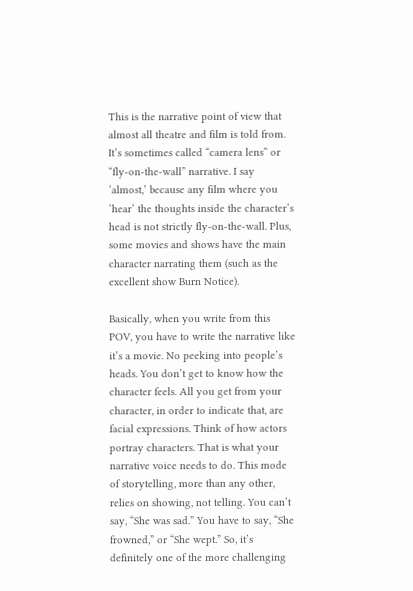This is the narrative point of view that almost all theatre and film is told from. It’s sometimes called “camera lens” or “fly-on-the-wall” narrative. I say ‘almost,’ because any film where you ‘hear’ the thoughts inside the character’s head is not strictly fly-on-the-wall. Plus, some movies and shows have the main character narrating them (such as the excellent show Burn Notice).

Basically, when you write from this POV, you have to write the narrative like it’s a movie. No peeking into people’s heads. You don’t get to know how the character feels. All you get from your character, in order to indicate that, are facial expressions. Think of how actors portray characters. That is what your narrative voice needs to do. This mode of storytelling, more than any other, relies on showing, not telling. You can’t say, “She was sad.” You have to say, “She frowned,” or “She wept.” So, it’s definitely one of the more challenging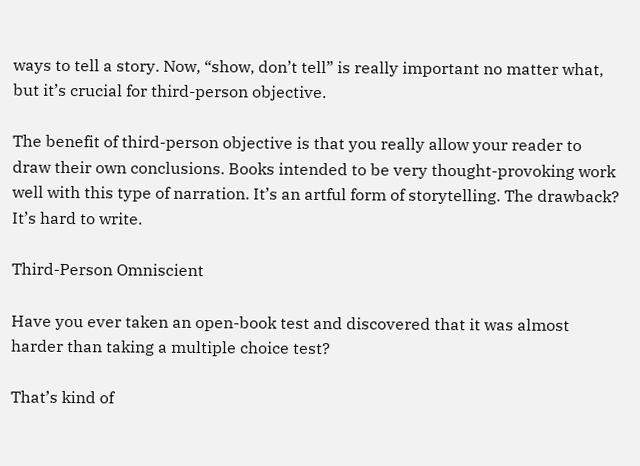ways to tell a story. Now, “show, don’t tell” is really important no matter what, but it’s crucial for third-person objective.

The benefit of third-person objective is that you really allow your reader to draw their own conclusions. Books intended to be very thought-provoking work well with this type of narration. It’s an artful form of storytelling. The drawback? It’s hard to write.

Third-Person Omniscient

Have you ever taken an open-book test and discovered that it was almost harder than taking a multiple choice test?

That’s kind of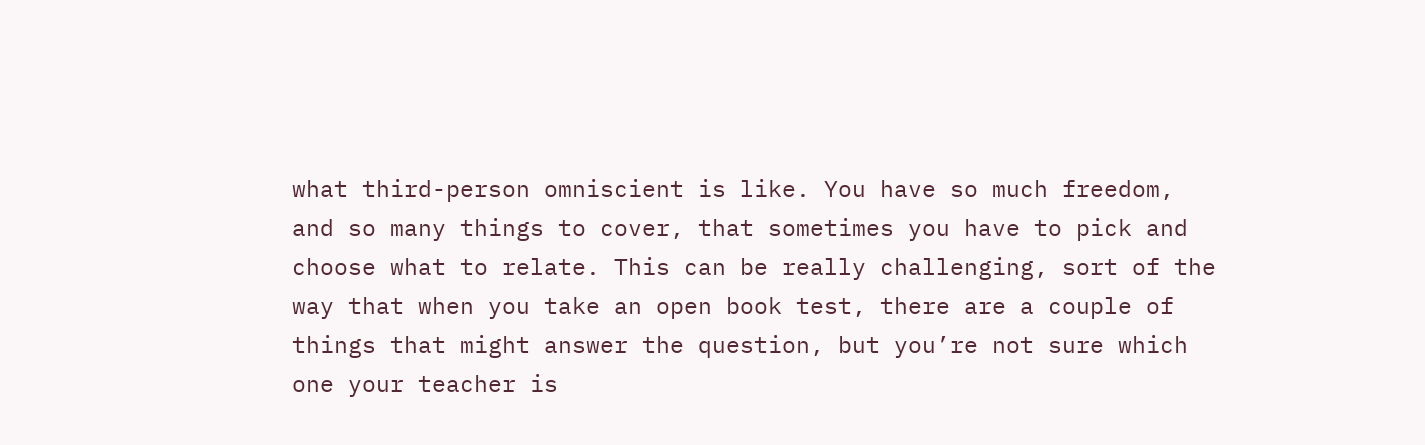what third-person omniscient is like. You have so much freedom, and so many things to cover, that sometimes you have to pick and choose what to relate. This can be really challenging, sort of the way that when you take an open book test, there are a couple of things that might answer the question, but you’re not sure which one your teacher is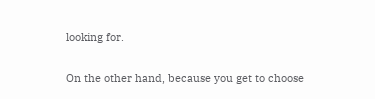looking for.

On the other hand, because you get to choose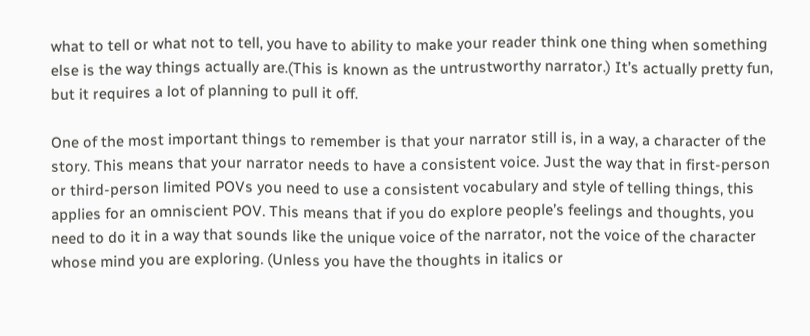what to tell or what not to tell, you have to ability to make your reader think one thing when something else is the way things actually are.(This is known as the untrustworthy narrator.) It’s actually pretty fun, but it requires a lot of planning to pull it off.

One of the most important things to remember is that your narrator still is, in a way, a character of the story. This means that your narrator needs to have a consistent voice. Just the way that in first-person or third-person limited POVs you need to use a consistent vocabulary and style of telling things, this applies for an omniscient POV. This means that if you do explore people’s feelings and thoughts, you need to do it in a way that sounds like the unique voice of the narrator, not the voice of the character whose mind you are exploring. (Unless you have the thoughts in italics or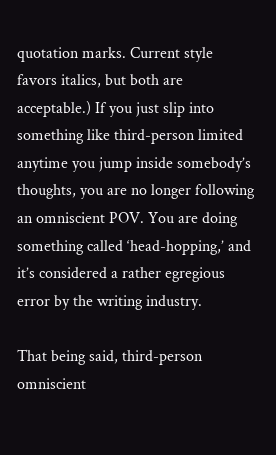quotation marks. Current style favors italics, but both are acceptable.) If you just slip into something like third-person limited anytime you jump inside somebody’s thoughts, you are no longer following an omniscient POV. You are doing something called ‘head-hopping,’ and it’s considered a rather egregious error by the writing industry.

That being said, third-person omniscient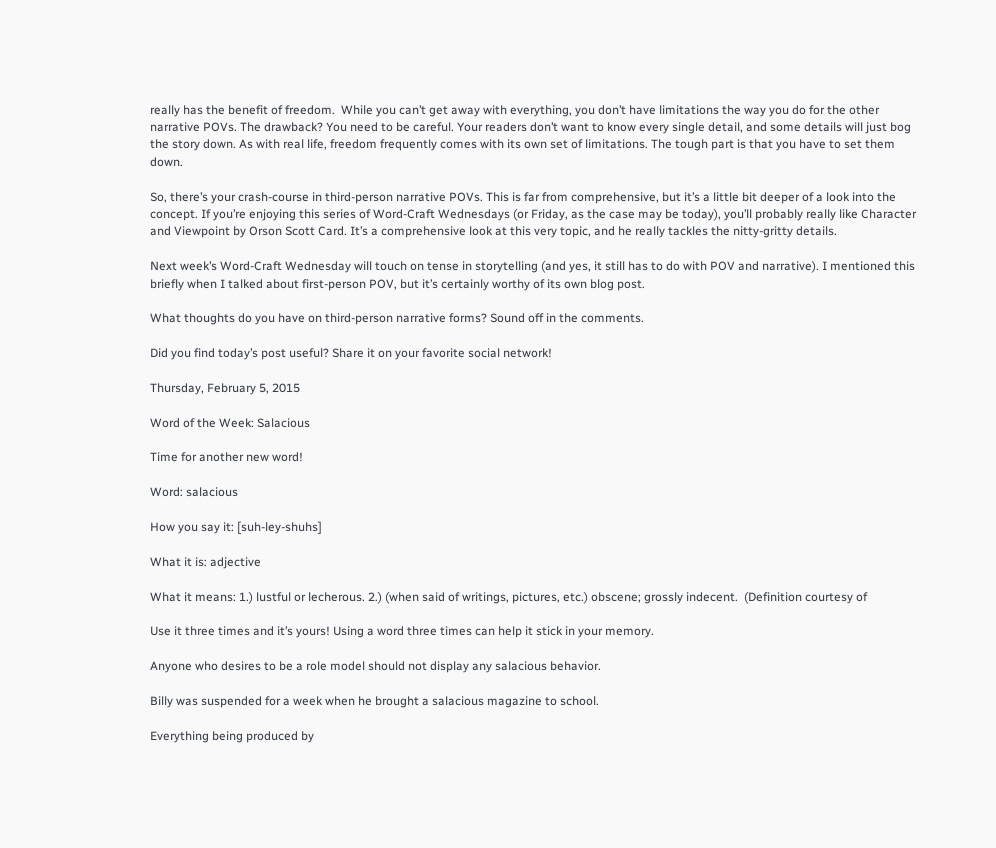really has the benefit of freedom.  While you can’t get away with everything, you don’t have limitations the way you do for the other narrative POVs. The drawback? You need to be careful. Your readers don’t want to know every single detail, and some details will just bog the story down. As with real life, freedom frequently comes with its own set of limitations. The tough part is that you have to set them down.

So, there’s your crash-course in third-person narrative POVs. This is far from comprehensive, but it’s a little bit deeper of a look into the concept. If you’re enjoying this series of Word-Craft Wednesdays (or Friday, as the case may be today), you’ll probably really like Character and Viewpoint by Orson Scott Card. It’s a comprehensive look at this very topic, and he really tackles the nitty-gritty details.

Next week’s Word-Craft Wednesday will touch on tense in storytelling (and yes, it still has to do with POV and narrative). I mentioned this briefly when I talked about first-person POV, but it’s certainly worthy of its own blog post.

What thoughts do you have on third-person narrative forms? Sound off in the comments.

Did you find today’s post useful? Share it on your favorite social network!

Thursday, February 5, 2015

Word of the Week: Salacious

Time for another new word!

Word: salacious

How you say it: [suh-ley-shuhs]

What it is: adjective

What it means: 1.) lustful or lecherous. 2.) (when said of writings, pictures, etc.) obscene; grossly indecent.  (Definition courtesy of

Use it three times and it’s yours! Using a word three times can help it stick in your memory.

Anyone who desires to be a role model should not display any salacious behavior.

Billy was suspended for a week when he brought a salacious magazine to school.

Everything being produced by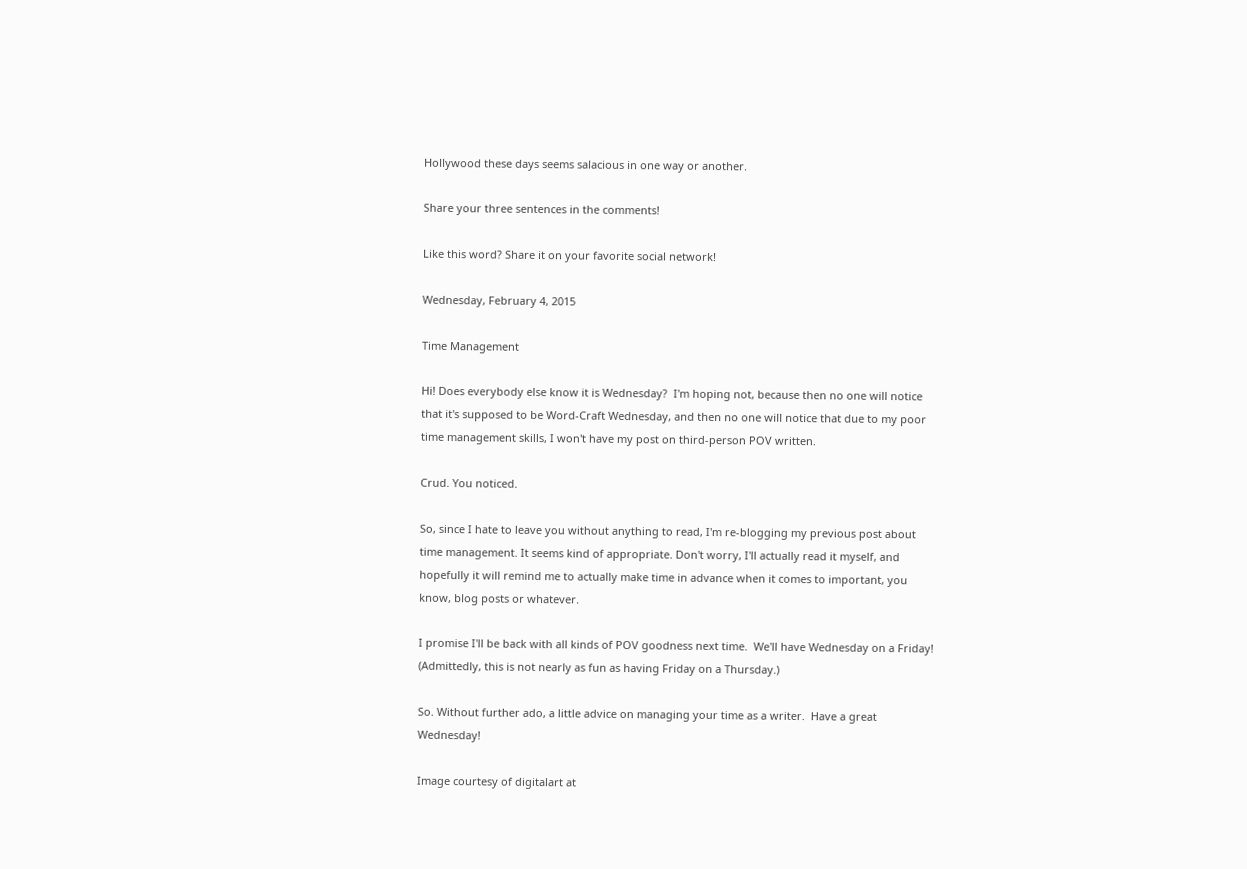Hollywood these days seems salacious in one way or another.

Share your three sentences in the comments!

Like this word? Share it on your favorite social network!

Wednesday, February 4, 2015

Time Management

Hi! Does everybody else know it is Wednesday?  I'm hoping not, because then no one will notice that it's supposed to be Word-Craft Wednesday, and then no one will notice that due to my poor time management skills, I won't have my post on third-person POV written.

Crud. You noticed.

So, since I hate to leave you without anything to read, I'm re-blogging my previous post about time management. It seems kind of appropriate. Don't worry, I'll actually read it myself, and hopefully it will remind me to actually make time in advance when it comes to important, you know, blog posts or whatever.

I promise I'll be back with all kinds of POV goodness next time.  We'll have Wednesday on a Friday! (Admittedly, this is not nearly as fun as having Friday on a Thursday.)

So. Without further ado, a little advice on managing your time as a writer.  Have a great Wednesday!

Image courtesy of digitalart at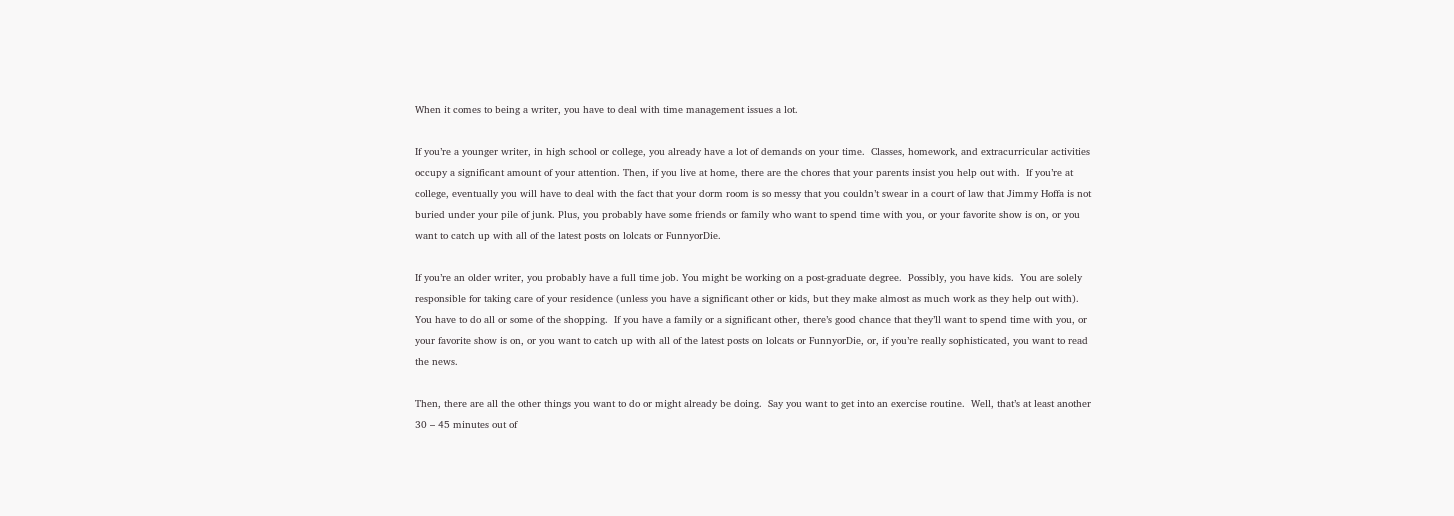When it comes to being a writer, you have to deal with time management issues a lot.

If you’re a younger writer, in high school or college, you already have a lot of demands on your time.  Classes, homework, and extracurricular activities occupy a significant amount of your attention. Then, if you live at home, there are the chores that your parents insist you help out with.  If you’re at college, eventually you will have to deal with the fact that your dorm room is so messy that you couldn’t swear in a court of law that Jimmy Hoffa is not buried under your pile of junk. Plus, you probably have some friends or family who want to spend time with you, or your favorite show is on, or you want to catch up with all of the latest posts on lolcats or FunnyorDie.

If you’re an older writer, you probably have a full time job. You might be working on a post-graduate degree.  Possibly, you have kids.  You are solely responsible for taking care of your residence (unless you have a significant other or kids, but they make almost as much work as they help out with).  You have to do all or some of the shopping.  If you have a family or a significant other, there’s good chance that they’ll want to spend time with you, or your favorite show is on, or you want to catch up with all of the latest posts on lolcats or FunnyorDie, or, if you’re really sophisticated, you want to read the news.

Then, there are all the other things you want to do or might already be doing.  Say you want to get into an exercise routine.  Well, that’s at least another 30 – 45 minutes out of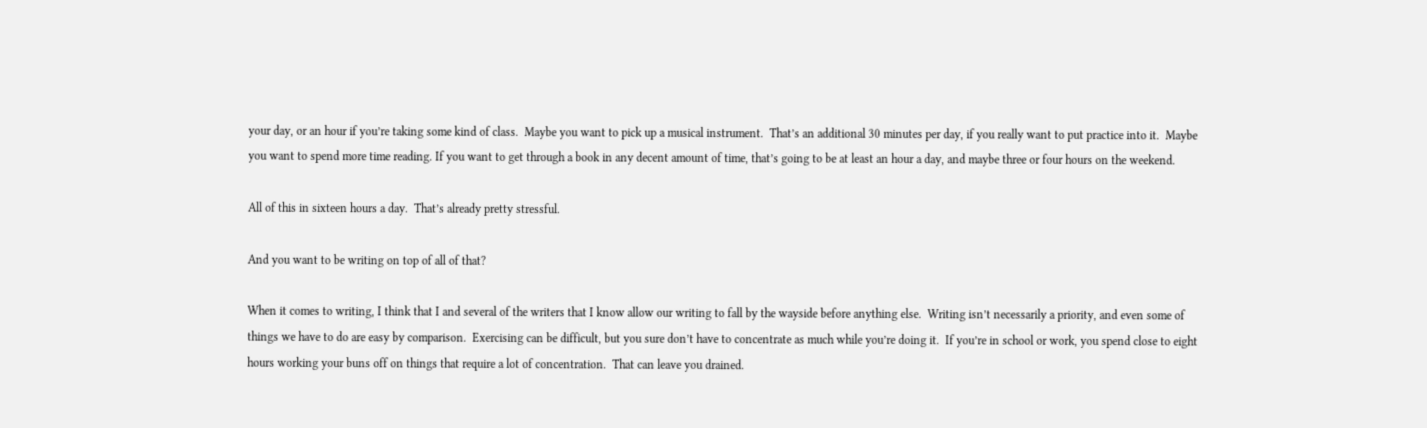your day, or an hour if you’re taking some kind of class.  Maybe you want to pick up a musical instrument.  That’s an additional 30 minutes per day, if you really want to put practice into it.  Maybe you want to spend more time reading. If you want to get through a book in any decent amount of time, that’s going to be at least an hour a day, and maybe three or four hours on the weekend.

All of this in sixteen hours a day.  That’s already pretty stressful.

And you want to be writing on top of all of that?

When it comes to writing, I think that I and several of the writers that I know allow our writing to fall by the wayside before anything else.  Writing isn’t necessarily a priority, and even some of things we have to do are easy by comparison.  Exercising can be difficult, but you sure don’t have to concentrate as much while you’re doing it.  If you’re in school or work, you spend close to eight hours working your buns off on things that require a lot of concentration.  That can leave you drained.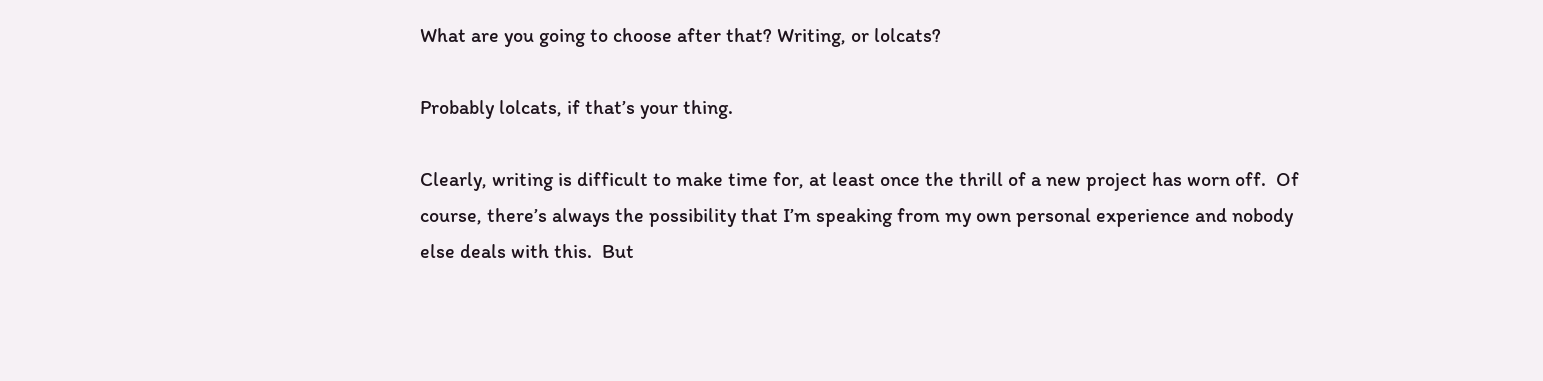What are you going to choose after that? Writing, or lolcats?

Probably lolcats, if that’s your thing.

Clearly, writing is difficult to make time for, at least once the thrill of a new project has worn off.  Of course, there’s always the possibility that I’m speaking from my own personal experience and nobody else deals with this.  But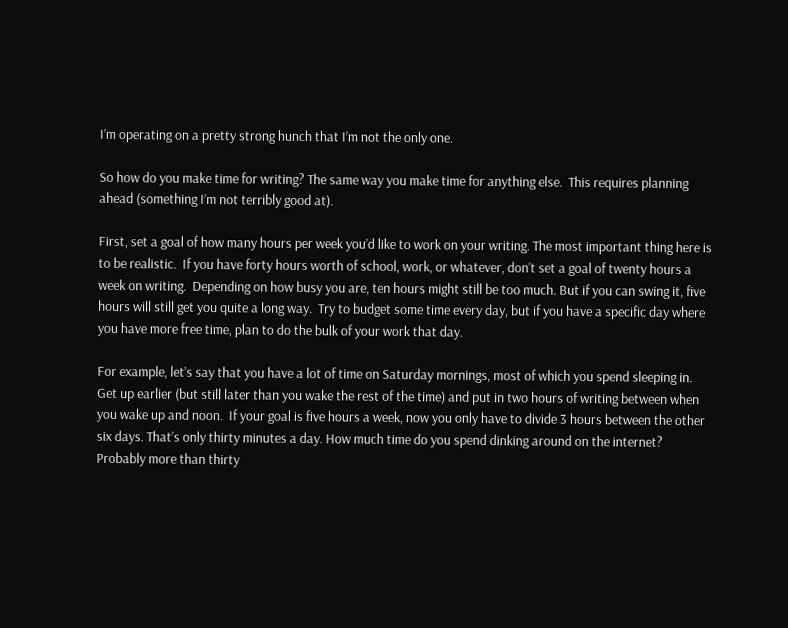I’m operating on a pretty strong hunch that I’m not the only one.

So how do you make time for writing? The same way you make time for anything else.  This requires planning ahead (something I’m not terribly good at).

First, set a goal of how many hours per week you’d like to work on your writing. The most important thing here is to be realistic.  If you have forty hours worth of school, work, or whatever, don’t set a goal of twenty hours a week on writing.  Depending on how busy you are, ten hours might still be too much. But if you can swing it, five hours will still get you quite a long way.  Try to budget some time every day, but if you have a specific day where you have more free time, plan to do the bulk of your work that day.

For example, let’s say that you have a lot of time on Saturday mornings, most of which you spend sleeping in.  Get up earlier (but still later than you wake the rest of the time) and put in two hours of writing between when you wake up and noon.  If your goal is five hours a week, now you only have to divide 3 hours between the other six days. That’s only thirty minutes a day. How much time do you spend dinking around on the internet?  Probably more than thirty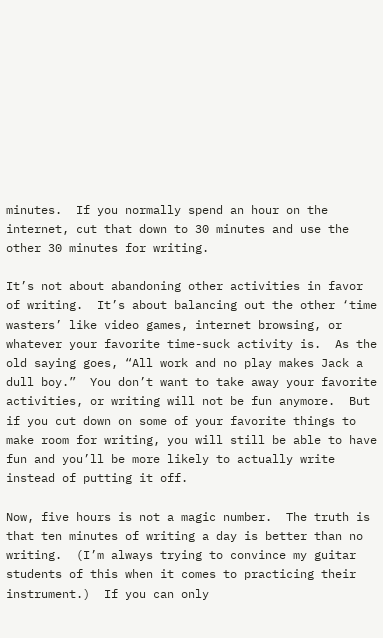minutes.  If you normally spend an hour on the internet, cut that down to 30 minutes and use the other 30 minutes for writing.

It’s not about abandoning other activities in favor of writing.  It’s about balancing out the other ‘time wasters’ like video games, internet browsing, or whatever your favorite time-suck activity is.  As the old saying goes, “All work and no play makes Jack a dull boy.”  You don’t want to take away your favorite activities, or writing will not be fun anymore.  But if you cut down on some of your favorite things to make room for writing, you will still be able to have fun and you’ll be more likely to actually write instead of putting it off.

Now, five hours is not a magic number.  The truth is that ten minutes of writing a day is better than no writing.  (I’m always trying to convince my guitar students of this when it comes to practicing their instrument.)  If you can only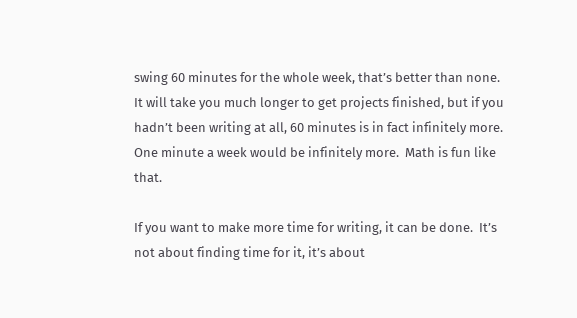swing 60 minutes for the whole week, that’s better than none.  It will take you much longer to get projects finished, but if you hadn’t been writing at all, 60 minutes is in fact infinitely more.  One minute a week would be infinitely more.  Math is fun like that.

If you want to make more time for writing, it can be done.  It’s not about finding time for it, it’s about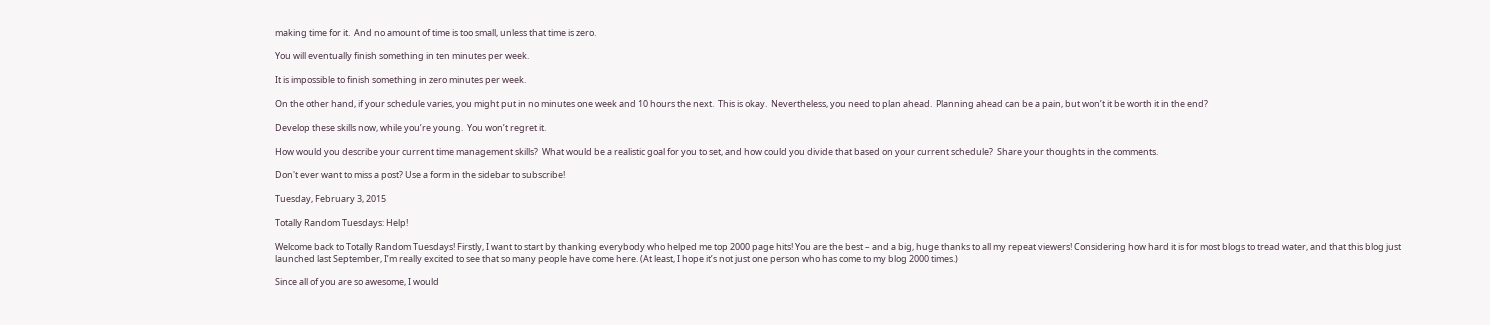making time for it.  And no amount of time is too small, unless that time is zero.

You will eventually finish something in ten minutes per week.

It is impossible to finish something in zero minutes per week.

On the other hand, if your schedule varies, you might put in no minutes one week and 10 hours the next.  This is okay.  Nevertheless, you need to plan ahead.  Planning ahead can be a pain, but won’t it be worth it in the end?

Develop these skills now, while you’re young.  You won’t regret it.

How would you describe your current time management skills?  What would be a realistic goal for you to set, and how could you divide that based on your current schedule?  Share your thoughts in the comments.

Don't ever want to miss a post? Use a form in the sidebar to subscribe!

Tuesday, February 3, 2015

Totally Random Tuesdays: Help!

Welcome back to Totally Random Tuesdays! Firstly, I want to start by thanking everybody who helped me top 2000 page hits! You are the best – and a big, huge thanks to all my repeat viewers! Considering how hard it is for most blogs to tread water, and that this blog just launched last September, I’m really excited to see that so many people have come here. (At least, I hope it’s not just one person who has come to my blog 2000 times.)

Since all of you are so awesome, I would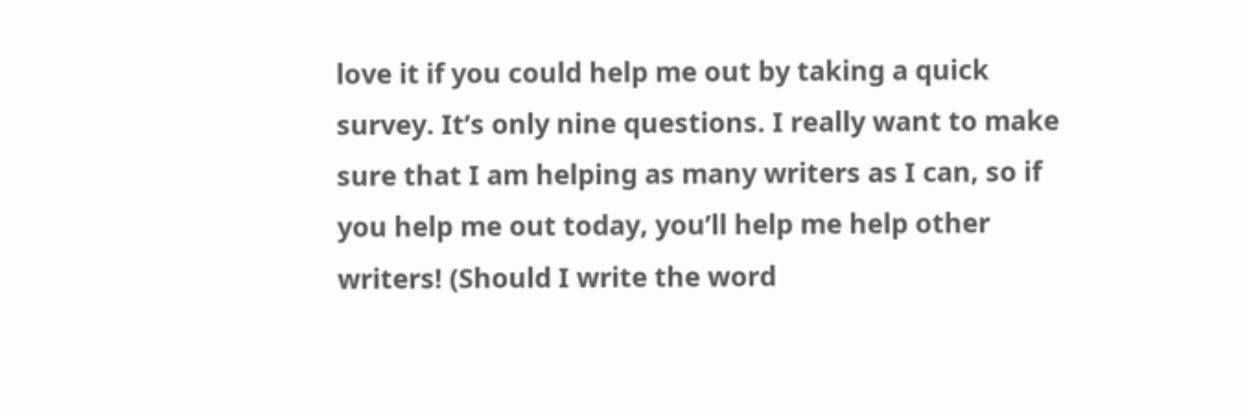love it if you could help me out by taking a quick survey. It’s only nine questions. I really want to make sure that I am helping as many writers as I can, so if you help me out today, you’ll help me help other writers! (Should I write the word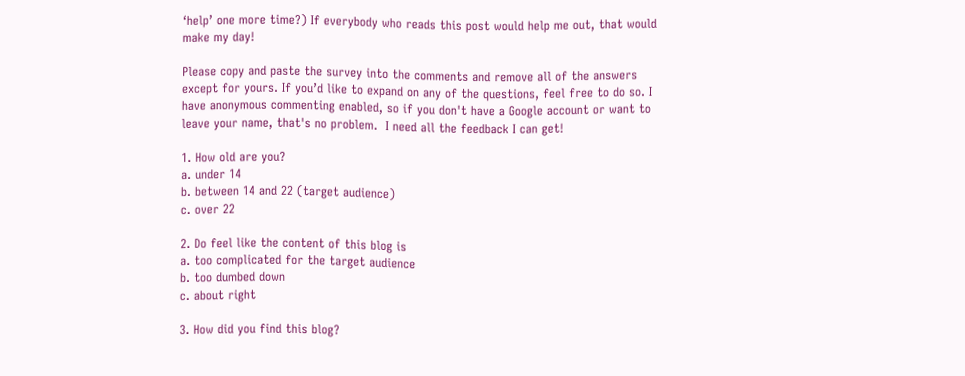‘help’ one more time?) If everybody who reads this post would help me out, that would make my day!

Please copy and paste the survey into the comments and remove all of the answers except for yours. If you’d like to expand on any of the questions, feel free to do so. I have anonymous commenting enabled, so if you don't have a Google account or want to leave your name, that's no problem.  I need all the feedback I can get!

1. How old are you?
a. under 14
b. between 14 and 22 (target audience)
c. over 22

2. Do feel like the content of this blog is
a. too complicated for the target audience
b. too dumbed down
c. about right

3. How did you find this blog?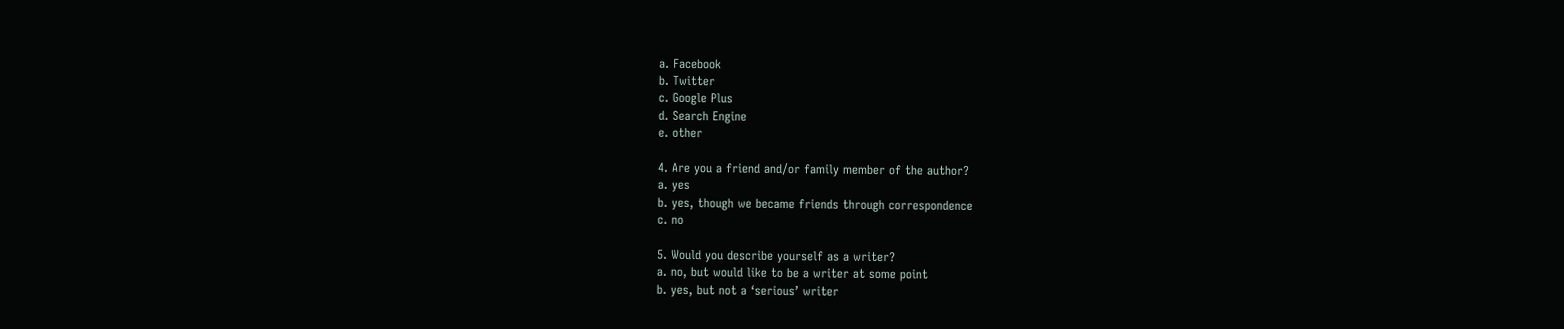a. Facebook
b. Twitter
c. Google Plus
d. Search Engine
e. other

4. Are you a friend and/or family member of the author?
a. yes
b. yes, though we became friends through correspondence
c. no

5. Would you describe yourself as a writer?
a. no, but would like to be a writer at some point
b. yes, but not a ‘serious’ writer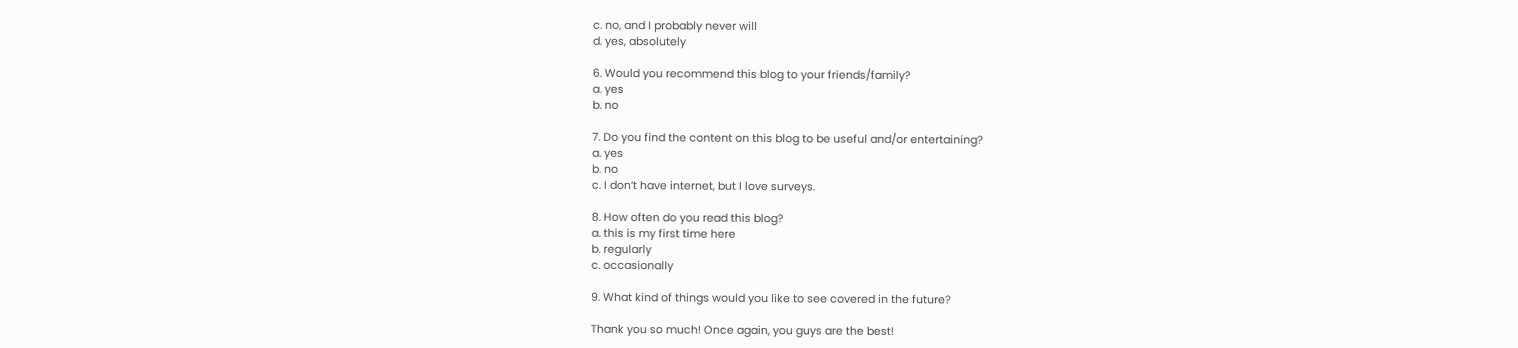c. no, and I probably never will
d. yes, absolutely

6. Would you recommend this blog to your friends/family?
a. yes
b. no

7. Do you find the content on this blog to be useful and/or entertaining?
a. yes
b. no
c. I don’t have internet, but I love surveys.

8. How often do you read this blog?
a. this is my first time here
b. regularly
c. occasionally

9. What kind of things would you like to see covered in the future?

Thank you so much! Once again, you guys are the best!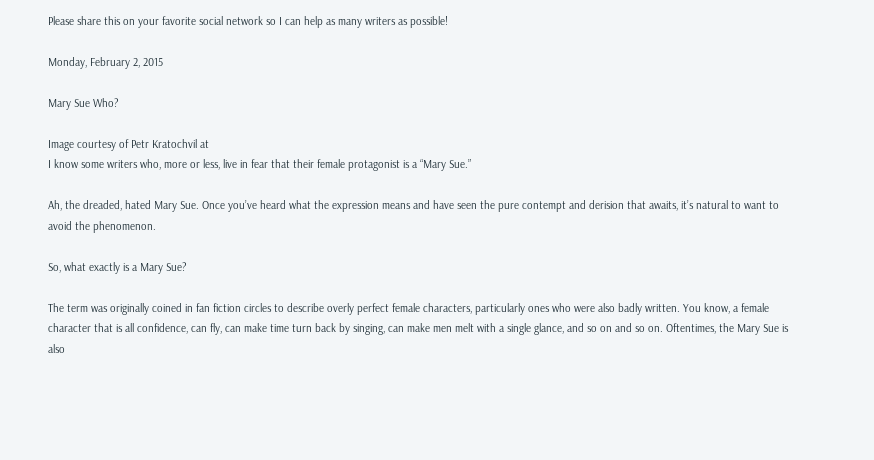Please share this on your favorite social network so I can help as many writers as possible!

Monday, February 2, 2015

Mary Sue Who?

Image courtesy of Petr Kratochvil at
I know some writers who, more or less, live in fear that their female protagonist is a “Mary Sue.”

Ah, the dreaded, hated Mary Sue. Once you’ve heard what the expression means and have seen the pure contempt and derision that awaits, it’s natural to want to avoid the phenomenon.

So, what exactly is a Mary Sue?

The term was originally coined in fan fiction circles to describe overly perfect female characters, particularly ones who were also badly written. You know, a female character that is all confidence, can fly, can make time turn back by singing, can make men melt with a single glance, and so on and so on. Oftentimes, the Mary Sue is also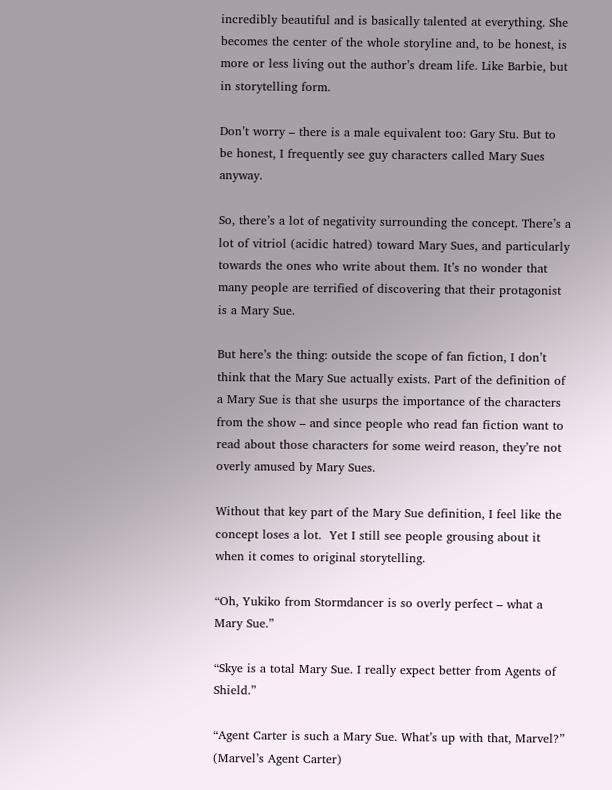incredibly beautiful and is basically talented at everything. She becomes the center of the whole storyline and, to be honest, is more or less living out the author’s dream life. Like Barbie, but in storytelling form.

Don’t worry – there is a male equivalent too: Gary Stu. But to be honest, I frequently see guy characters called Mary Sues anyway.

So, there’s a lot of negativity surrounding the concept. There’s a lot of vitriol (acidic hatred) toward Mary Sues, and particularly towards the ones who write about them. It’s no wonder that many people are terrified of discovering that their protagonist is a Mary Sue.

But here’s the thing: outside the scope of fan fiction, I don’t think that the Mary Sue actually exists. Part of the definition of a Mary Sue is that she usurps the importance of the characters from the show – and since people who read fan fiction want to read about those characters for some weird reason, they’re not overly amused by Mary Sues.

Without that key part of the Mary Sue definition, I feel like the concept loses a lot.  Yet I still see people grousing about it when it comes to original storytelling.

“Oh, Yukiko from Stormdancer is so overly perfect – what a Mary Sue.”

“Skye is a total Mary Sue. I really expect better from Agents of Shield.”

“Agent Carter is such a Mary Sue. What’s up with that, Marvel?” (Marvel’s Agent Carter)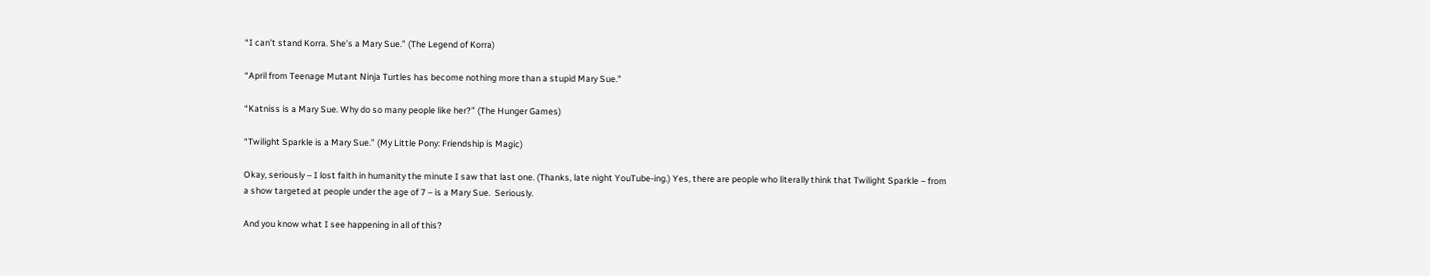“I can’t stand Korra. She’s a Mary Sue.” (The Legend of Korra)

“April from Teenage Mutant Ninja Turtles has become nothing more than a stupid Mary Sue.”

“Katniss is a Mary Sue. Why do so many people like her?” (The Hunger Games)

“Twilight Sparkle is a Mary Sue.” (My Little Pony: Friendship is Magic)

Okay, seriously – I lost faith in humanity the minute I saw that last one. (Thanks, late night YouTube-ing.) Yes, there are people who literally think that Twilight Sparkle – from a show targeted at people under the age of 7 – is a Mary Sue.  Seriously.

And you know what I see happening in all of this?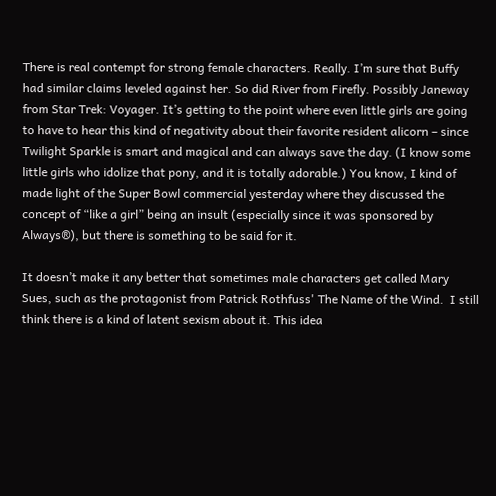There is real contempt for strong female characters. Really. I’m sure that Buffy had similar claims leveled against her. So did River from Firefly. Possibly Janeway from Star Trek: Voyager. It’s getting to the point where even little girls are going to have to hear this kind of negativity about their favorite resident alicorn – since Twilight Sparkle is smart and magical and can always save the day. (I know some little girls who idolize that pony, and it is totally adorable.) You know, I kind of made light of the Super Bowl commercial yesterday where they discussed the concept of “like a girl” being an insult (especially since it was sponsored by Always®), but there is something to be said for it.

It doesn’t make it any better that sometimes male characters get called Mary Sues, such as the protagonist from Patrick Rothfuss' The Name of the Wind.  I still think there is a kind of latent sexism about it. This idea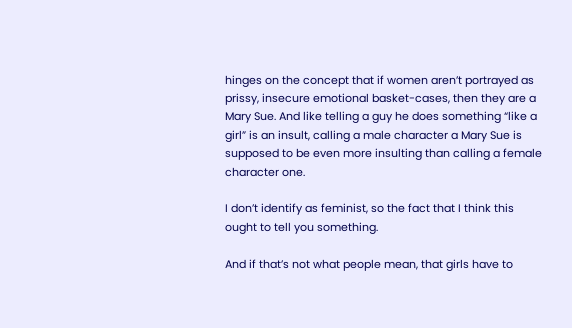hinges on the concept that if women aren’t portrayed as prissy, insecure emotional basket-cases, then they are a Mary Sue. And like telling a guy he does something “like a girl” is an insult, calling a male character a Mary Sue is supposed to be even more insulting than calling a female character one.

I don’t identify as feminist, so the fact that I think this ought to tell you something.

And if that’s not what people mean, that girls have to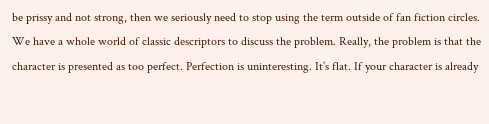be prissy and not strong, then we seriously need to stop using the term outside of fan fiction circles. We have a whole world of classic descriptors to discuss the problem. Really, the problem is that the character is presented as too perfect. Perfection is uninteresting. It’s flat. If your character is already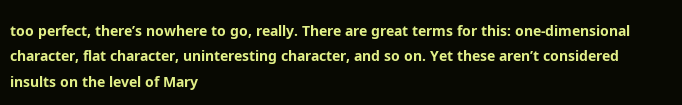too perfect, there’s nowhere to go, really. There are great terms for this: one-dimensional character, flat character, uninteresting character, and so on. Yet these aren’t considered insults on the level of Mary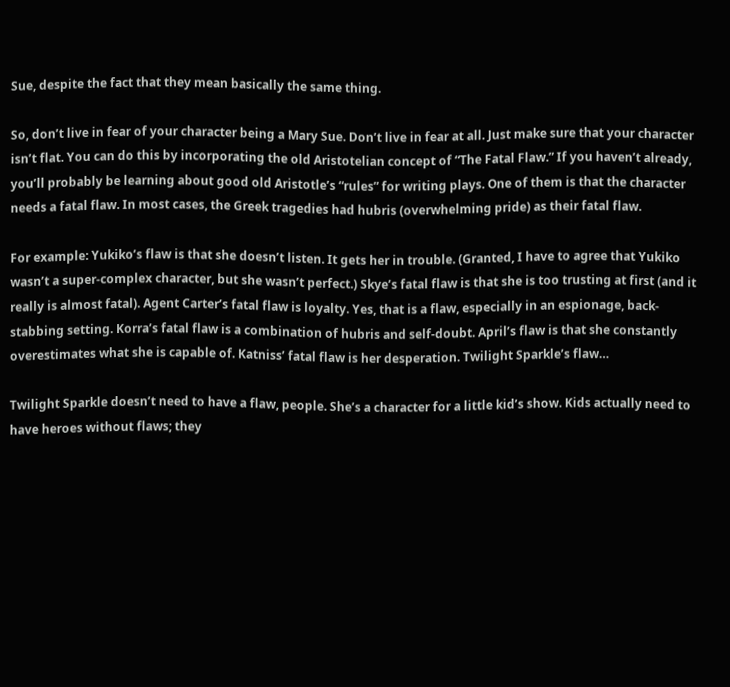Sue, despite the fact that they mean basically the same thing.

So, don’t live in fear of your character being a Mary Sue. Don’t live in fear at all. Just make sure that your character isn’t flat. You can do this by incorporating the old Aristotelian concept of “The Fatal Flaw.” If you haven’t already, you’ll probably be learning about good old Aristotle’s “rules” for writing plays. One of them is that the character needs a fatal flaw. In most cases, the Greek tragedies had hubris (overwhelming pride) as their fatal flaw.

For example: Yukiko’s flaw is that she doesn’t listen. It gets her in trouble. (Granted, I have to agree that Yukiko wasn’t a super-complex character, but she wasn’t perfect.) Skye’s fatal flaw is that she is too trusting at first (and it really is almost fatal). Agent Carter’s fatal flaw is loyalty. Yes, that is a flaw, especially in an espionage, back-stabbing setting. Korra’s fatal flaw is a combination of hubris and self-doubt. April’s flaw is that she constantly overestimates what she is capable of. Katniss’ fatal flaw is her desperation. Twilight Sparkle’s flaw…

Twilight Sparkle doesn’t need to have a flaw, people. She’s a character for a little kid’s show. Kids actually need to have heroes without flaws; they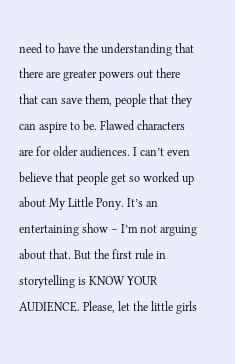need to have the understanding that there are greater powers out there that can save them, people that they can aspire to be. Flawed characters are for older audiences. I can’t even believe that people get so worked up about My Little Pony. It’s an entertaining show – I’m not arguing about that. But the first rule in storytelling is KNOW YOUR AUDIENCE. Please, let the little girls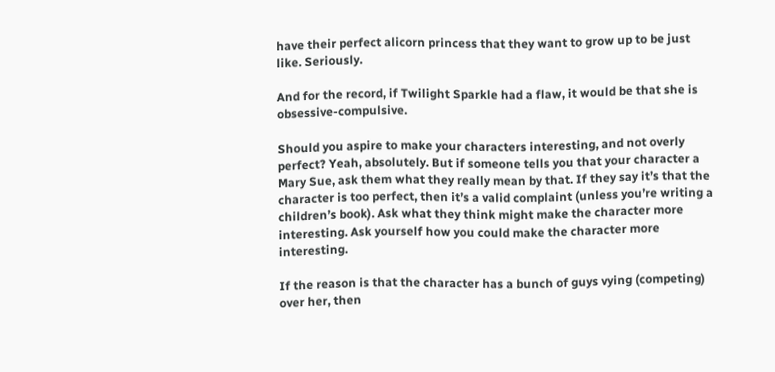have their perfect alicorn princess that they want to grow up to be just like. Seriously.

And for the record, if Twilight Sparkle had a flaw, it would be that she is obsessive-compulsive.

Should you aspire to make your characters interesting, and not overly perfect? Yeah, absolutely. But if someone tells you that your character a Mary Sue, ask them what they really mean by that. If they say it’s that the character is too perfect, then it’s a valid complaint (unless you’re writing a children’s book). Ask what they think might make the character more interesting. Ask yourself how you could make the character more interesting.

If the reason is that the character has a bunch of guys vying (competing) over her, then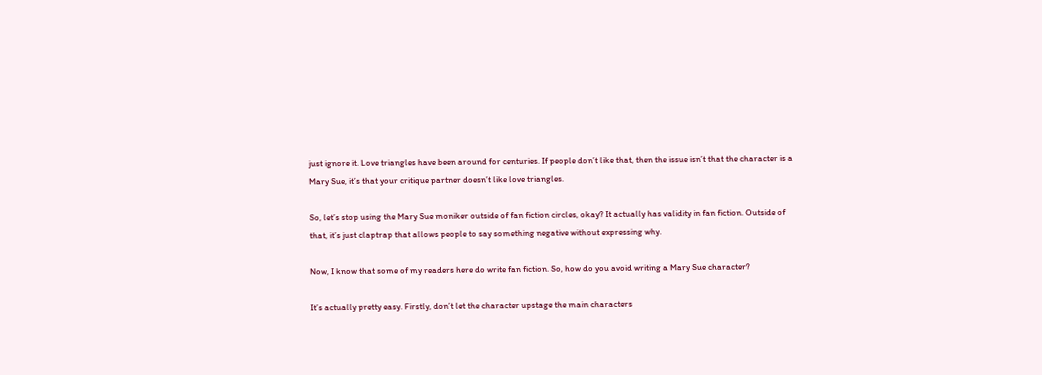just ignore it. Love triangles have been around for centuries. If people don’t like that, then the issue isn’t that the character is a Mary Sue, it’s that your critique partner doesn’t like love triangles.

So, let’s stop using the Mary Sue moniker outside of fan fiction circles, okay? It actually has validity in fan fiction. Outside of that, it’s just claptrap that allows people to say something negative without expressing why.

Now, I know that some of my readers here do write fan fiction. So, how do you avoid writing a Mary Sue character?

It’s actually pretty easy. Firstly, don’t let the character upstage the main characters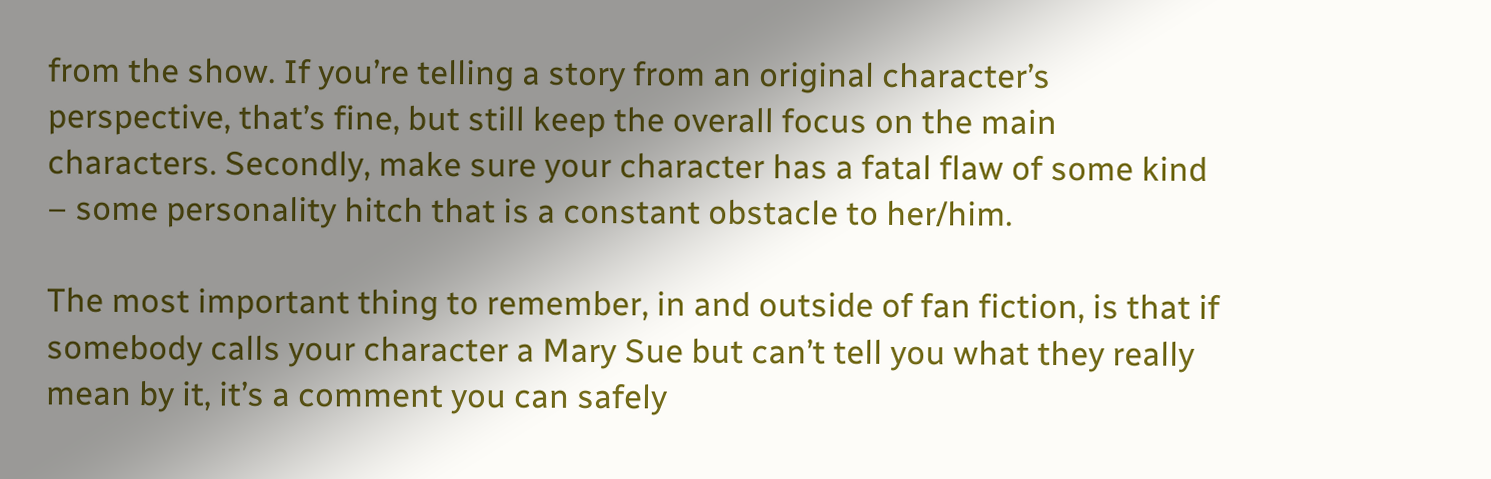from the show. If you’re telling a story from an original character’s perspective, that’s fine, but still keep the overall focus on the main characters. Secondly, make sure your character has a fatal flaw of some kind – some personality hitch that is a constant obstacle to her/him.

The most important thing to remember, in and outside of fan fiction, is that if somebody calls your character a Mary Sue but can’t tell you what they really mean by it, it’s a comment you can safely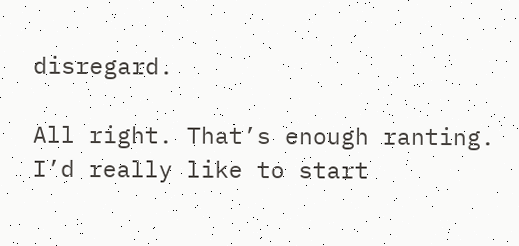disregard.

All right. That’s enough ranting. I’d really like to start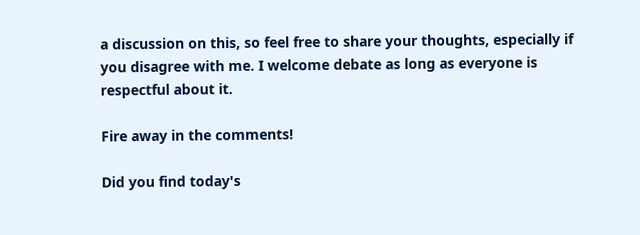a discussion on this, so feel free to share your thoughts, especially if you disagree with me. I welcome debate as long as everyone is respectful about it.

Fire away in the comments!

Did you find today's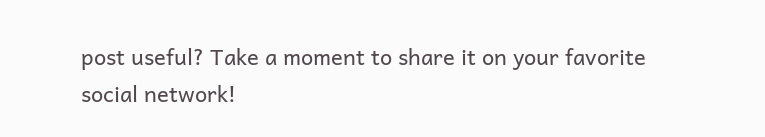post useful? Take a moment to share it on your favorite social network!